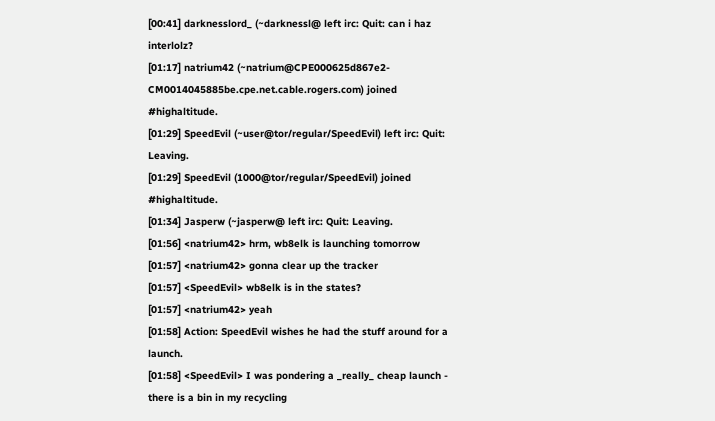[00:41] darknesslord_ (~darknessl@ left irc: Quit: can i haz interlolz?
[01:17] natrium42 (~natrium@CPE000625d867e2-CM0014045885be.cpe.net.cable.rogers.com) joined #highaltitude.
[01:29] SpeedEvil (~user@tor/regular/SpeedEvil) left irc: Quit: Leaving.
[01:29] SpeedEvil (1000@tor/regular/SpeedEvil) joined #highaltitude.
[01:34] Jasperw (~jasperw@ left irc: Quit: Leaving.
[01:56] <natrium42> hrm, wb8elk is launching tomorrow
[01:57] <natrium42> gonna clear up the tracker
[01:57] <SpeedEvil> wb8elk is in the states?
[01:57] <natrium42> yeah
[01:58] Action: SpeedEvil wishes he had the stuff around for a launch.
[01:58] <SpeedEvil> I was pondering a _really_ cheap launch - there is a bin in my recycling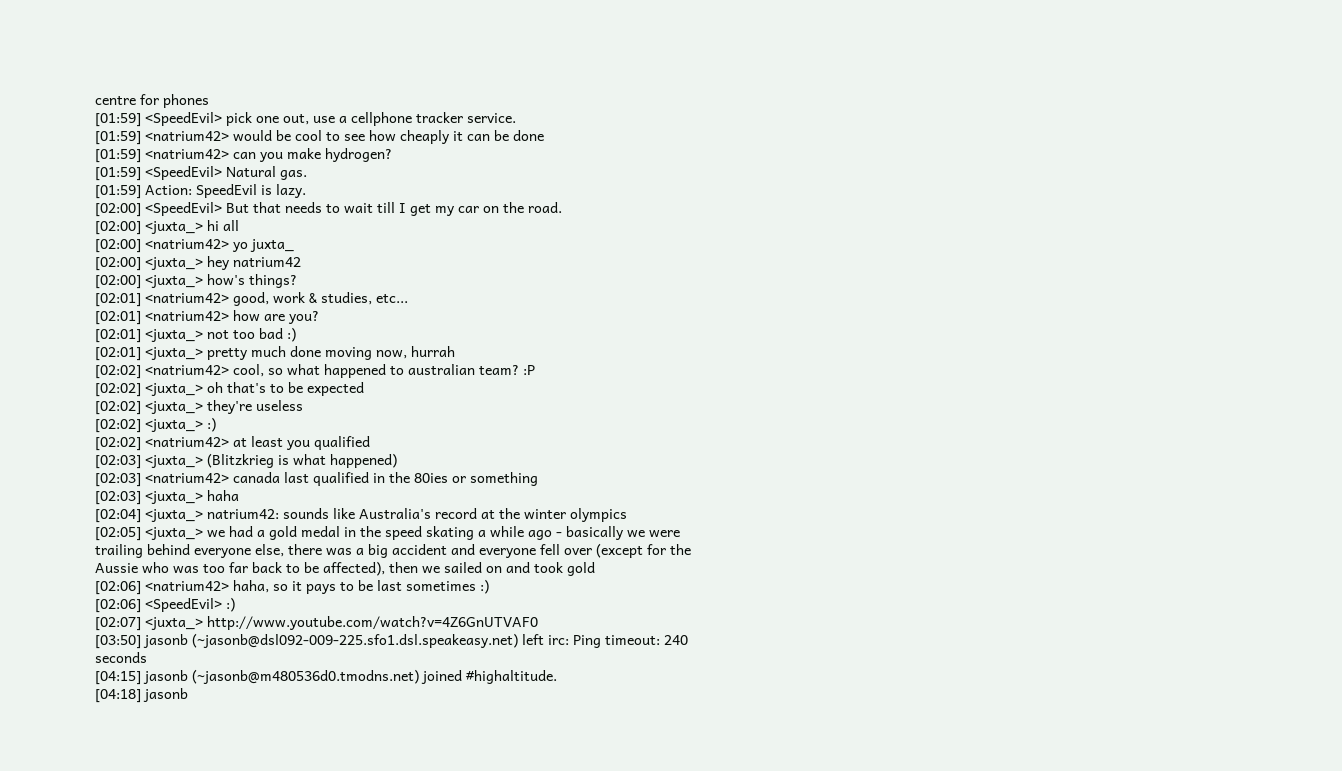centre for phones
[01:59] <SpeedEvil> pick one out, use a cellphone tracker service.
[01:59] <natrium42> would be cool to see how cheaply it can be done
[01:59] <natrium42> can you make hydrogen?
[01:59] <SpeedEvil> Natural gas.
[01:59] Action: SpeedEvil is lazy.
[02:00] <SpeedEvil> But that needs to wait till I get my car on the road.
[02:00] <juxta_> hi all
[02:00] <natrium42> yo juxta_
[02:00] <juxta_> hey natrium42
[02:00] <juxta_> how's things?
[02:01] <natrium42> good, work & studies, etc...
[02:01] <natrium42> how are you?
[02:01] <juxta_> not too bad :)
[02:01] <juxta_> pretty much done moving now, hurrah
[02:02] <natrium42> cool, so what happened to australian team? :P
[02:02] <juxta_> oh that's to be expected
[02:02] <juxta_> they're useless
[02:02] <juxta_> :)
[02:02] <natrium42> at least you qualified
[02:03] <juxta_> (Blitzkrieg is what happened)
[02:03] <natrium42> canada last qualified in the 80ies or something
[02:03] <juxta_> haha
[02:04] <juxta_> natrium42: sounds like Australia's record at the winter olympics
[02:05] <juxta_> we had a gold medal in the speed skating a while ago - basically we were trailing behind everyone else, there was a big accident and everyone fell over (except for the Aussie who was too far back to be affected), then we sailed on and took gold
[02:06] <natrium42> haha, so it pays to be last sometimes :)
[02:06] <SpeedEvil> :)
[02:07] <juxta_> http://www.youtube.com/watch?v=4Z6GnUTVAF0
[03:50] jasonb (~jasonb@dsl092-009-225.sfo1.dsl.speakeasy.net) left irc: Ping timeout: 240 seconds
[04:15] jasonb (~jasonb@m480536d0.tmodns.net) joined #highaltitude.
[04:18] jasonb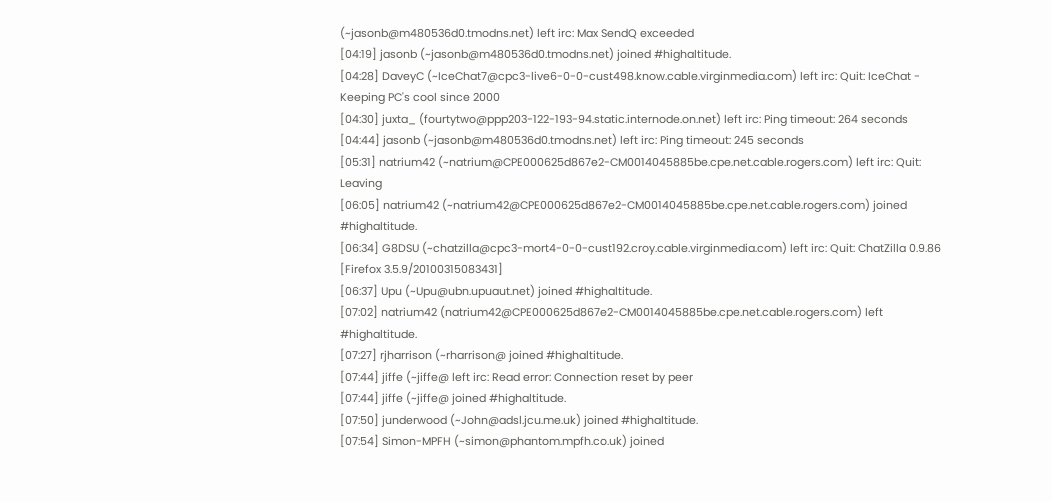(~jasonb@m480536d0.tmodns.net) left irc: Max SendQ exceeded
[04:19] jasonb (~jasonb@m480536d0.tmodns.net) joined #highaltitude.
[04:28] DaveyC (~IceChat7@cpc3-live6-0-0-cust498.know.cable.virginmedia.com) left irc: Quit: IceChat - Keeping PC's cool since 2000
[04:30] juxta_ (fourtytwo@ppp203-122-193-94.static.internode.on.net) left irc: Ping timeout: 264 seconds
[04:44] jasonb (~jasonb@m480536d0.tmodns.net) left irc: Ping timeout: 245 seconds
[05:31] natrium42 (~natrium@CPE000625d867e2-CM0014045885be.cpe.net.cable.rogers.com) left irc: Quit: Leaving
[06:05] natrium42 (~natrium42@CPE000625d867e2-CM0014045885be.cpe.net.cable.rogers.com) joined #highaltitude.
[06:34] G8DSU (~chatzilla@cpc3-mort4-0-0-cust192.croy.cable.virginmedia.com) left irc: Quit: ChatZilla 0.9.86 [Firefox 3.5.9/20100315083431]
[06:37] Upu (~Upu@ubn.upuaut.net) joined #highaltitude.
[07:02] natrium42 (natrium42@CPE000625d867e2-CM0014045885be.cpe.net.cable.rogers.com) left #highaltitude.
[07:27] rjharrison (~rharrison@ joined #highaltitude.
[07:44] jiffe (~jiffe@ left irc: Read error: Connection reset by peer
[07:44] jiffe (~jiffe@ joined #highaltitude.
[07:50] junderwood (~John@adsl.jcu.me.uk) joined #highaltitude.
[07:54] Simon-MPFH (~simon@phantom.mpfh.co.uk) joined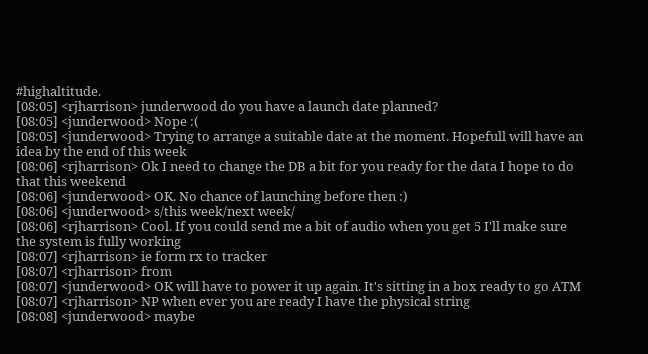#highaltitude.
[08:05] <rjharrison> junderwood do you have a launch date planned?
[08:05] <junderwood> Nope :(
[08:05] <junderwood> Trying to arrange a suitable date at the moment. Hopefull will have an idea by the end of this week
[08:06] <rjharrison> Ok I need to change the DB a bit for you ready for the data I hope to do that this weekend
[08:06] <junderwood> OK. No chance of launching before then :)
[08:06] <junderwood> s/this week/next week/
[08:06] <rjharrison> Cool. If you could send me a bit of audio when you get 5 I'll make sure the system is fully working
[08:07] <rjharrison> ie form rx to tracker
[08:07] <rjharrison> from
[08:07] <junderwood> OK will have to power it up again. It's sitting in a box ready to go ATM
[08:07] <rjharrison> NP when ever you are ready I have the physical string
[08:08] <junderwood> maybe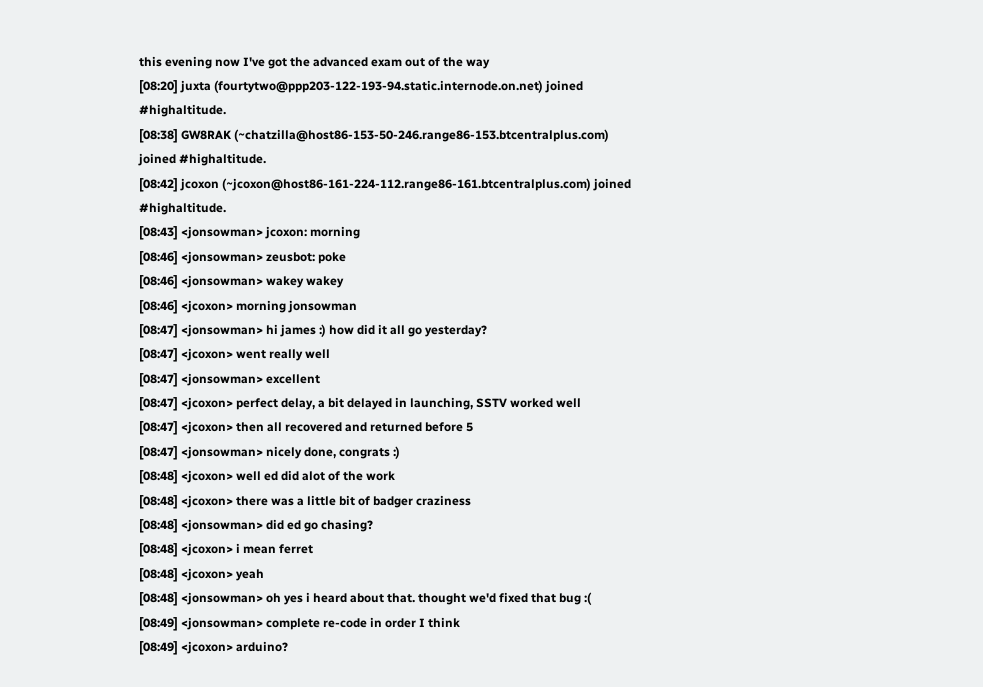this evening now I've got the advanced exam out of the way
[08:20] juxta (fourtytwo@ppp203-122-193-94.static.internode.on.net) joined #highaltitude.
[08:38] GW8RAK (~chatzilla@host86-153-50-246.range86-153.btcentralplus.com) joined #highaltitude.
[08:42] jcoxon (~jcoxon@host86-161-224-112.range86-161.btcentralplus.com) joined #highaltitude.
[08:43] <jonsowman> jcoxon: morning
[08:46] <jonsowman> zeusbot: poke
[08:46] <jonsowman> wakey wakey
[08:46] <jcoxon> morning jonsowman
[08:47] <jonsowman> hi james :) how did it all go yesterday?
[08:47] <jcoxon> went really well
[08:47] <jonsowman> excellent
[08:47] <jcoxon> perfect delay, a bit delayed in launching, SSTV worked well
[08:47] <jcoxon> then all recovered and returned before 5
[08:47] <jonsowman> nicely done, congrats :)
[08:48] <jcoxon> well ed did alot of the work
[08:48] <jcoxon> there was a little bit of badger craziness
[08:48] <jonsowman> did ed go chasing?
[08:48] <jcoxon> i mean ferret
[08:48] <jcoxon> yeah
[08:48] <jonsowman> oh yes i heard about that. thought we'd fixed that bug :(
[08:49] <jonsowman> complete re-code in order I think
[08:49] <jcoxon> arduino?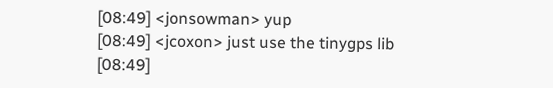[08:49] <jonsowman> yup
[08:49] <jcoxon> just use the tinygps lib
[08:49]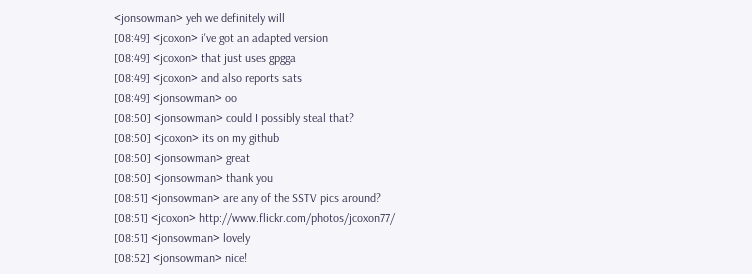<jonsowman> yeh we definitely will
[08:49] <jcoxon> i've got an adapted version
[08:49] <jcoxon> that just uses gpgga
[08:49] <jcoxon> and also reports sats
[08:49] <jonsowman> oo
[08:50] <jonsowman> could I possibly steal that?
[08:50] <jcoxon> its on my github
[08:50] <jonsowman> great
[08:50] <jonsowman> thank you
[08:51] <jonsowman> are any of the SSTV pics around?
[08:51] <jcoxon> http://www.flickr.com/photos/jcoxon77/
[08:51] <jonsowman> lovely
[08:52] <jonsowman> nice!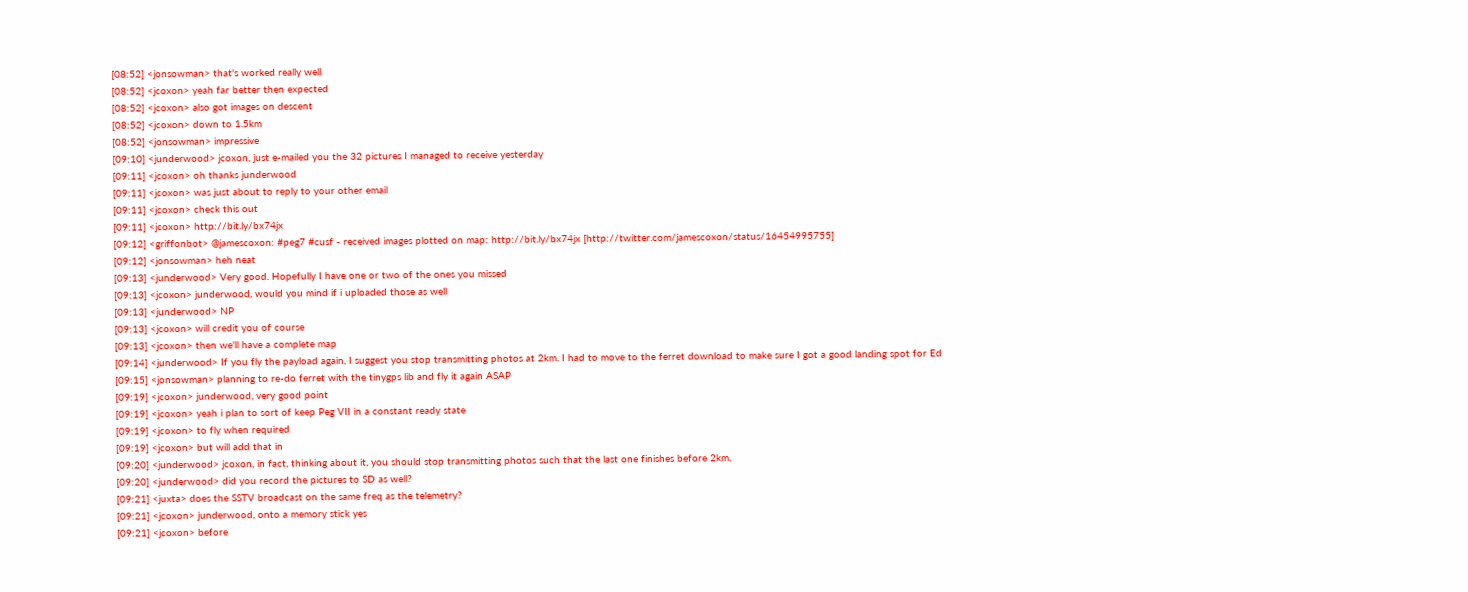[08:52] <jonsowman> that's worked really well
[08:52] <jcoxon> yeah far better then expected
[08:52] <jcoxon> also got images on descent
[08:52] <jcoxon> down to 1.5km
[08:52] <jonsowman> impressive
[09:10] <junderwood> jcoxon, just e-mailed you the 32 pictures I managed to receive yesterday
[09:11] <jcoxon> oh thanks junderwood
[09:11] <jcoxon> was just about to reply to your other email
[09:11] <jcoxon> check this out
[09:11] <jcoxon> http://bit.ly/bx74jx
[09:12] <griffonbot> @jamescoxon: #peg7 #cusf - received images plotted on map: http://bit.ly/bx74jx [http://twitter.com/jamescoxon/status/16454995755]
[09:12] <jonsowman> heh neat
[09:13] <junderwood> Very good. Hopefully I have one or two of the ones you missed
[09:13] <jcoxon> junderwood, would you mind if i uploaded those as well
[09:13] <junderwood> NP
[09:13] <jcoxon> will credit you of course
[09:13] <jcoxon> then we'll have a complete map
[09:14] <junderwood> If you fly the payload again, I suggest you stop transmitting photos at 2km. I had to move to the ferret download to make sure I got a good landing spot for Ed
[09:15] <jonsowman> planning to re-do ferret with the tinygps lib and fly it again ASAP
[09:19] <jcoxon> junderwood, very good point
[09:19] <jcoxon> yeah i plan to sort of keep Peg VII in a constant ready state
[09:19] <jcoxon> to fly when required
[09:19] <jcoxon> but will add that in
[09:20] <junderwood> jcoxon, in fact, thinking about it, you should stop transmitting photos such that the last one finishes before 2km.
[09:20] <junderwood> did you record the pictures to SD as well?
[09:21] <juxta> does the SSTV broadcast on the same freq as the telemetry?
[09:21] <jcoxon> junderwood, onto a memory stick yes
[09:21] <jcoxon> before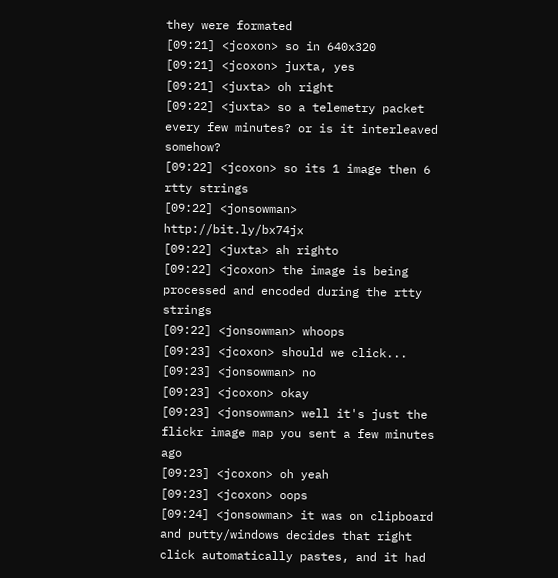they were formated
[09:21] <jcoxon> so in 640x320
[09:21] <jcoxon> juxta, yes
[09:21] <juxta> oh right
[09:22] <juxta> so a telemetry packet every few minutes? or is it interleaved somehow?
[09:22] <jcoxon> so its 1 image then 6 rtty strings
[09:22] <jonsowman> http://bit.ly/bx74jx
[09:22] <juxta> ah righto
[09:22] <jcoxon> the image is being processed and encoded during the rtty strings
[09:22] <jonsowman> whoops
[09:23] <jcoxon> should we click...
[09:23] <jonsowman> no
[09:23] <jcoxon> okay
[09:23] <jonsowman> well it's just the flickr image map you sent a few minutes ago
[09:23] <jcoxon> oh yeah
[09:23] <jcoxon> oops
[09:24] <jonsowman> it was on clipboard and putty/windows decides that right click automatically pastes, and it had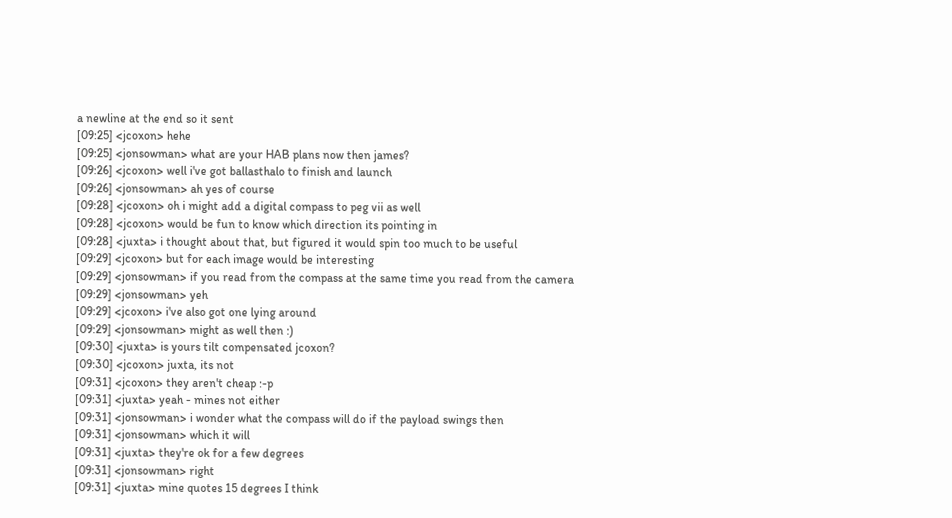a newline at the end so it sent
[09:25] <jcoxon> hehe
[09:25] <jonsowman> what are your HAB plans now then james?
[09:26] <jcoxon> well i've got ballasthalo to finish and launch
[09:26] <jonsowman> ah yes of course
[09:28] <jcoxon> oh i might add a digital compass to peg vii as well
[09:28] <jcoxon> would be fun to know which direction its pointing in
[09:28] <juxta> i thought about that, but figured it would spin too much to be useful
[09:29] <jcoxon> but for each image would be interesting
[09:29] <jonsowman> if you read from the compass at the same time you read from the camera
[09:29] <jonsowman> yeh
[09:29] <jcoxon> i've also got one lying around
[09:29] <jonsowman> might as well then :)
[09:30] <juxta> is yours tilt compensated jcoxon?
[09:30] <jcoxon> juxta, its not
[09:31] <jcoxon> they aren't cheap :-p
[09:31] <juxta> yeah - mines not either
[09:31] <jonsowman> i wonder what the compass will do if the payload swings then
[09:31] <jonsowman> which it will
[09:31] <juxta> they're ok for a few degrees
[09:31] <jonsowman> right
[09:31] <juxta> mine quotes 15 degrees I think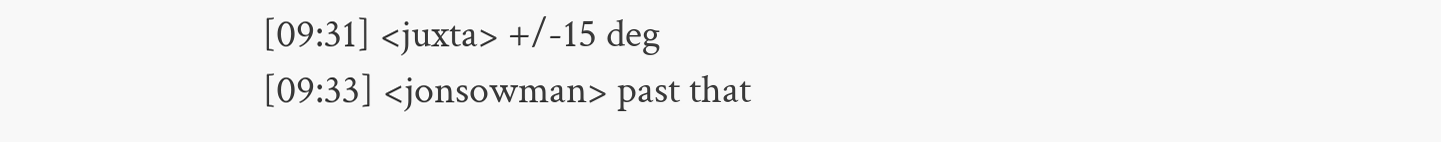[09:31] <juxta> +/-15 deg
[09:33] <jonsowman> past that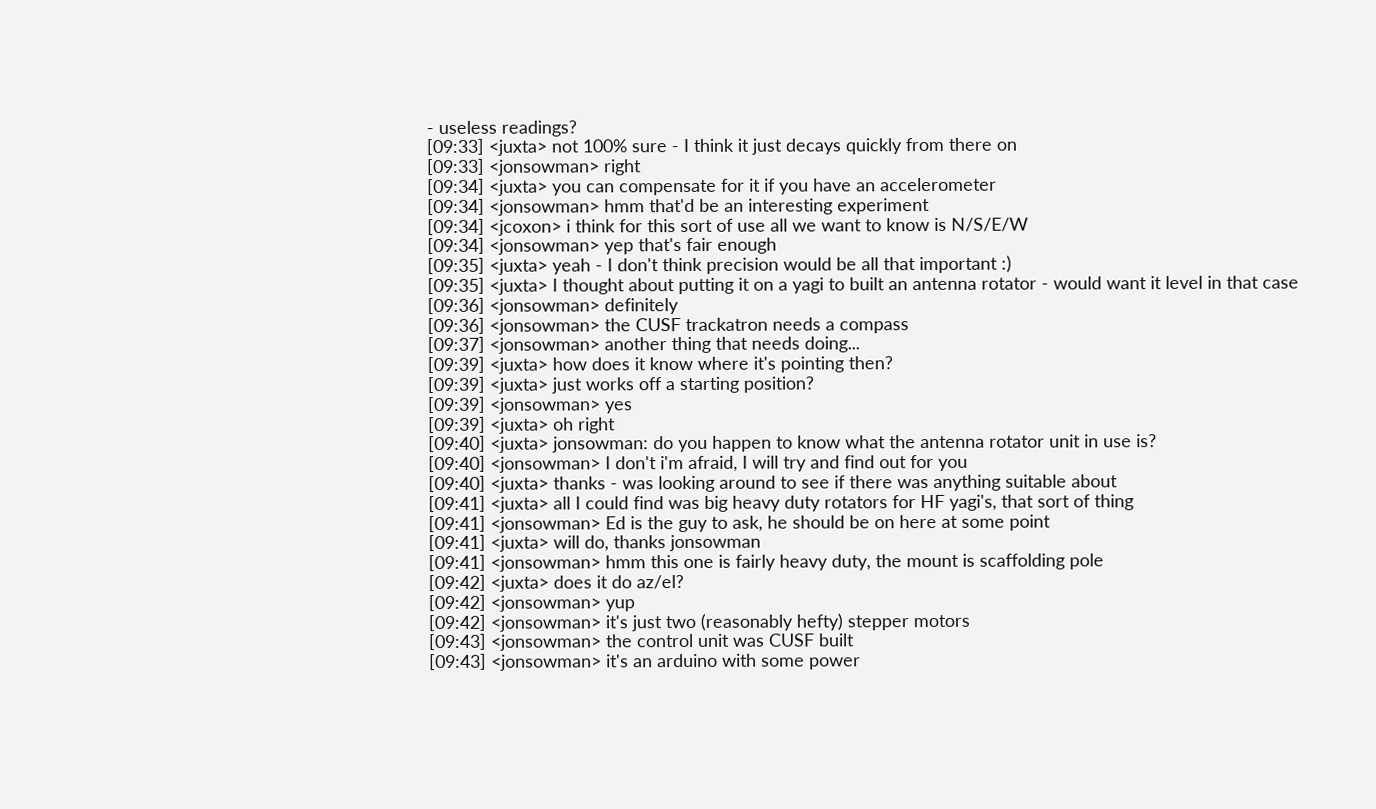- useless readings?
[09:33] <juxta> not 100% sure - I think it just decays quickly from there on
[09:33] <jonsowman> right
[09:34] <juxta> you can compensate for it if you have an accelerometer
[09:34] <jonsowman> hmm that'd be an interesting experiment
[09:34] <jcoxon> i think for this sort of use all we want to know is N/S/E/W
[09:34] <jonsowman> yep that's fair enough
[09:35] <juxta> yeah - I don't think precision would be all that important :)
[09:35] <juxta> I thought about putting it on a yagi to built an antenna rotator - would want it level in that case
[09:36] <jonsowman> definitely
[09:36] <jonsowman> the CUSF trackatron needs a compass
[09:37] <jonsowman> another thing that needs doing...
[09:39] <juxta> how does it know where it's pointing then?
[09:39] <juxta> just works off a starting position?
[09:39] <jonsowman> yes
[09:39] <juxta> oh right
[09:40] <juxta> jonsowman: do you happen to know what the antenna rotator unit in use is?
[09:40] <jonsowman> I don't i'm afraid, I will try and find out for you
[09:40] <juxta> thanks - was looking around to see if there was anything suitable about
[09:41] <juxta> all I could find was big heavy duty rotators for HF yagi's, that sort of thing
[09:41] <jonsowman> Ed is the guy to ask, he should be on here at some point
[09:41] <juxta> will do, thanks jonsowman
[09:41] <jonsowman> hmm this one is fairly heavy duty, the mount is scaffolding pole
[09:42] <juxta> does it do az/el?
[09:42] <jonsowman> yup
[09:42] <jonsowman> it's just two (reasonably hefty) stepper motors
[09:43] <jonsowman> the control unit was CUSF built
[09:43] <jonsowman> it's an arduino with some power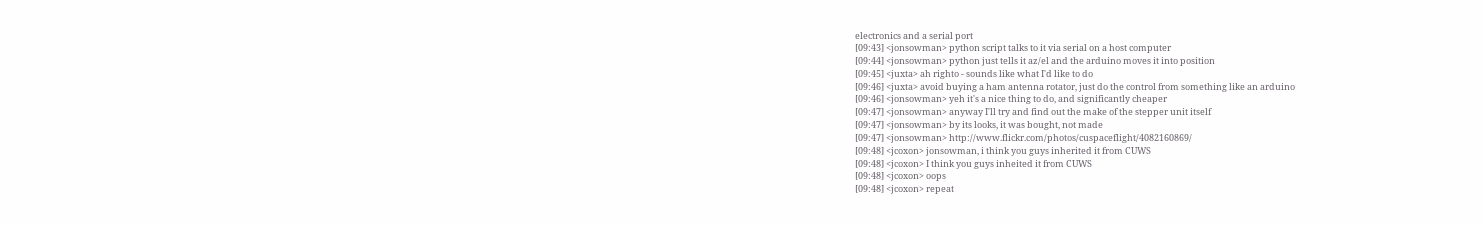electronics and a serial port
[09:43] <jonsowman> python script talks to it via serial on a host computer
[09:44] <jonsowman> python just tells it az/el and the arduino moves it into position
[09:45] <juxta> ah righto - sounds like what I'd like to do
[09:46] <juxta> avoid buying a ham antenna rotator, just do the control from something like an arduino
[09:46] <jonsowman> yeh it's a nice thing to do, and significantly cheaper
[09:47] <jonsowman> anyway I'll try and find out the make of the stepper unit itself
[09:47] <jonsowman> by its looks, it was bought, not made
[09:47] <jonsowman> http://www.flickr.com/photos/cuspaceflight/4082160869/
[09:48] <jcoxon> jonsowman, i think you guys inherited it from CUWS
[09:48] <jcoxon> I think you guys inheited it from CUWS
[09:48] <jcoxon> oops
[09:48] <jcoxon> repeat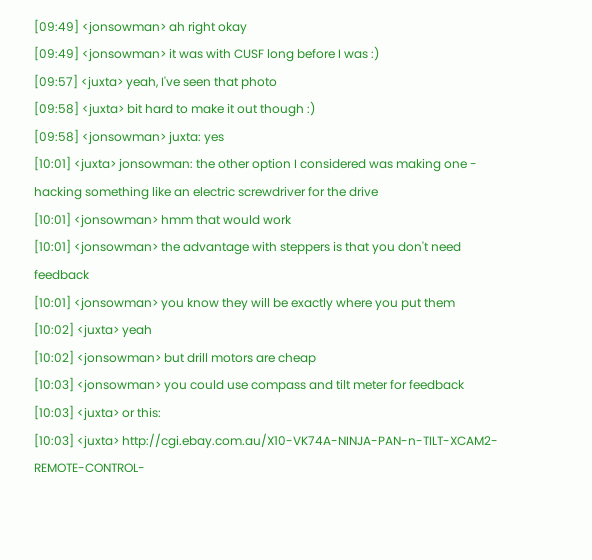[09:49] <jonsowman> ah right okay
[09:49] <jonsowman> it was with CUSF long before I was :)
[09:57] <juxta> yeah, I've seen that photo
[09:58] <juxta> bit hard to make it out though :)
[09:58] <jonsowman> juxta: yes
[10:01] <juxta> jonsowman: the other option I considered was making one - hacking something like an electric screwdriver for the drive
[10:01] <jonsowman> hmm that would work
[10:01] <jonsowman> the advantage with steppers is that you don't need feedback
[10:01] <jonsowman> you know they will be exactly where you put them
[10:02] <juxta> yeah
[10:02] <jonsowman> but drill motors are cheap
[10:03] <jonsowman> you could use compass and tilt meter for feedback
[10:03] <juxta> or this:
[10:03] <juxta> http://cgi.ebay.com.au/X10-VK74A-NINJA-PAN-n-TILT-XCAM2-REMOTE-CONTROL-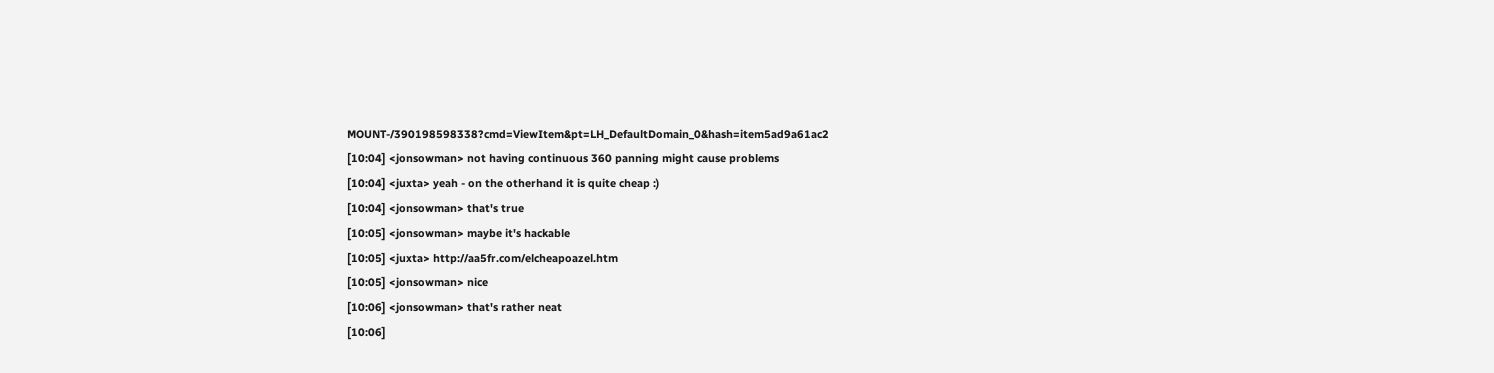MOUNT-/390198598338?cmd=ViewItem&pt=LH_DefaultDomain_0&hash=item5ad9a61ac2
[10:04] <jonsowman> not having continuous 360 panning might cause problems
[10:04] <juxta> yeah - on the otherhand it is quite cheap :)
[10:04] <jonsowman> that's true
[10:05] <jonsowman> maybe it's hackable
[10:05] <juxta> http://aa5fr.com/elcheapoazel.htm
[10:05] <jonsowman> nice
[10:06] <jonsowman> that's rather neat
[10:06]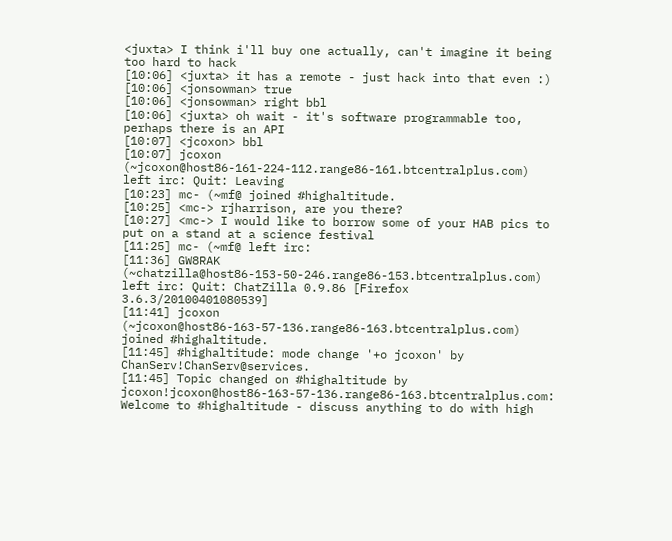<juxta> I think i'll buy one actually, can't imagine it being too hard to hack
[10:06] <juxta> it has a remote - just hack into that even :)
[10:06] <jonsowman> true
[10:06] <jonsowman> right bbl
[10:06] <juxta> oh wait - it's software programmable too, perhaps there is an API
[10:07] <jcoxon> bbl
[10:07] jcoxon (~jcoxon@host86-161-224-112.range86-161.btcentralplus.com) left irc: Quit: Leaving
[10:23] mc- (~mf@ joined #highaltitude.
[10:25] <mc-> rjharrison, are you there?
[10:27] <mc-> I would like to borrow some of your HAB pics to put on a stand at a science festival
[11:25] mc- (~mf@ left irc:
[11:36] GW8RAK (~chatzilla@host86-153-50-246.range86-153.btcentralplus.com) left irc: Quit: ChatZilla 0.9.86 [Firefox 3.6.3/20100401080539]
[11:41] jcoxon (~jcoxon@host86-163-57-136.range86-163.btcentralplus.com) joined #highaltitude.
[11:45] #highaltitude: mode change '+o jcoxon' by ChanServ!ChanServ@services.
[11:45] Topic changed on #highaltitude by jcoxon!jcoxon@host86-163-57-136.range86-163.btcentralplus.com: Welcome to #highaltitude - discuss anything to do with high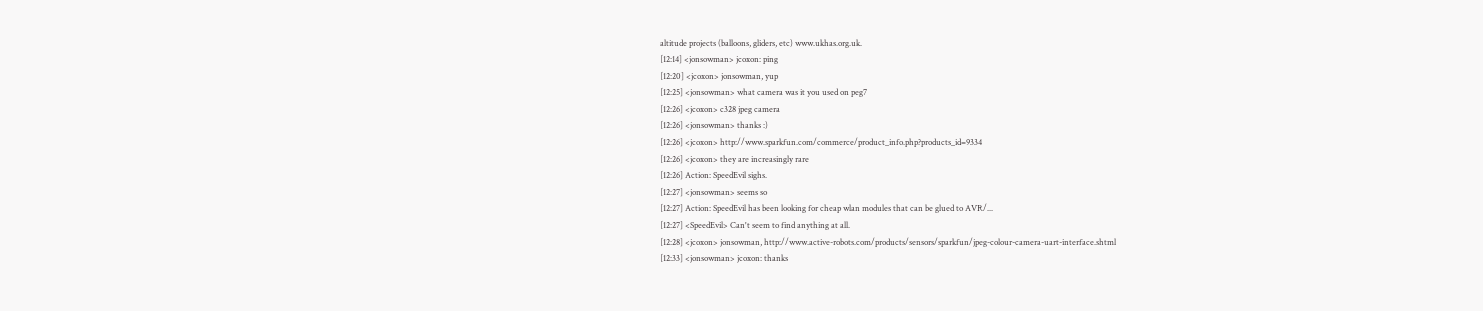altitude projects (balloons, gliders, etc) www.ukhas.org.uk.
[12:14] <jonsowman> jcoxon: ping
[12:20] <jcoxon> jonsowman, yup
[12:25] <jonsowman> what camera was it you used on peg7
[12:26] <jcoxon> c328 jpeg camera
[12:26] <jonsowman> thanks :)
[12:26] <jcoxon> http://www.sparkfun.com/commerce/product_info.php?products_id=9334
[12:26] <jcoxon> they are increasingly rare
[12:26] Action: SpeedEvil sighs.
[12:27] <jonsowman> seems so
[12:27] Action: SpeedEvil has been looking for cheap wlan modules that can be glued to AVR/...
[12:27] <SpeedEvil> Can't seem to find anything at all.
[12:28] <jcoxon> jonsowman, http://www.active-robots.com/products/sensors/sparkfun/jpeg-colour-camera-uart-interface.shtml
[12:33] <jonsowman> jcoxon: thanks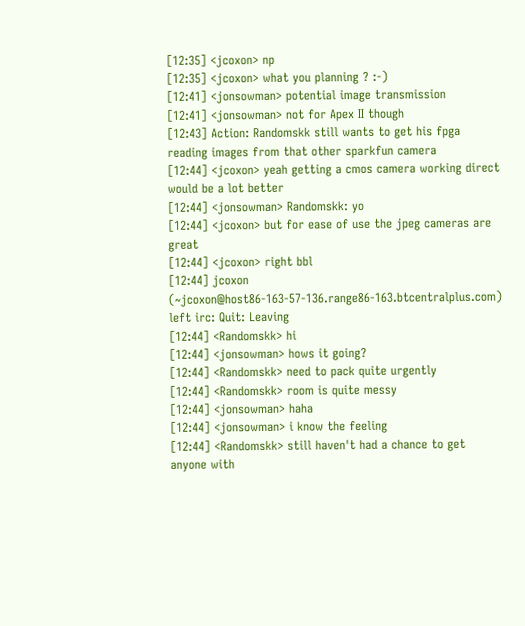[12:35] <jcoxon> np
[12:35] <jcoxon> what you planning ? :-)
[12:41] <jonsowman> potential image transmission
[12:41] <jonsowman> not for Apex II though
[12:43] Action: Randomskk still wants to get his fpga reading images from that other sparkfun camera
[12:44] <jcoxon> yeah getting a cmos camera working direct would be a lot better
[12:44] <jonsowman> Randomskk: yo
[12:44] <jcoxon> but for ease of use the jpeg cameras are great
[12:44] <jcoxon> right bbl
[12:44] jcoxon (~jcoxon@host86-163-57-136.range86-163.btcentralplus.com) left irc: Quit: Leaving
[12:44] <Randomskk> hi
[12:44] <jonsowman> hows it going?
[12:44] <Randomskk> need to pack quite urgently
[12:44] <Randomskk> room is quite messy
[12:44] <jonsowman> haha
[12:44] <jonsowman> i know the feeling
[12:44] <Randomskk> still haven't had a chance to get anyone with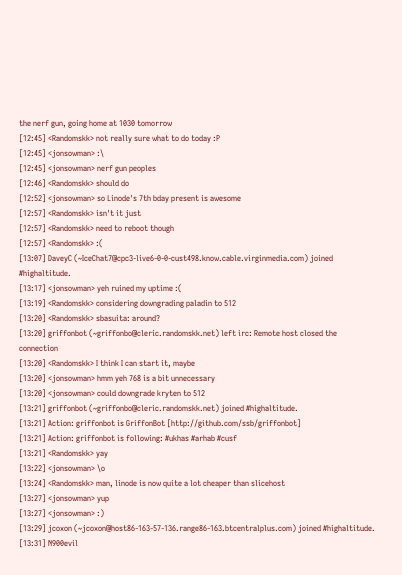the nerf gun, going home at 1030 tomorrow
[12:45] <Randomskk> not really sure what to do today :P
[12:45] <jonsowman> :\
[12:45] <jonsowman> nerf gun peoples
[12:46] <Randomskk> should do
[12:52] <jonsowman> so Linode's 7th bday present is awesome
[12:57] <Randomskk> isn't it just
[12:57] <Randomskk> need to reboot though
[12:57] <Randomskk> :(
[13:07] DaveyC (~IceChat7@cpc3-live6-0-0-cust498.know.cable.virginmedia.com) joined #highaltitude.
[13:17] <jonsowman> yeh ruined my uptime :(
[13:19] <Randomskk> considering downgrading paladin to 512
[13:20] <Randomskk> sbasuita: around?
[13:20] griffonbot (~griffonbo@cleric.randomskk.net) left irc: Remote host closed the connection
[13:20] <Randomskk> I think I can start it, maybe
[13:20] <jonsowman> hmm yeh 768 is a bit unnecessary
[13:20] <jonsowman> could downgrade kryten to 512
[13:21] griffonbot (~griffonbo@cleric.randomskk.net) joined #highaltitude.
[13:21] Action: griffonbot is GriffonBot [http://github.com/ssb/griffonbot]
[13:21] Action: griffonbot is following: #ukhas #arhab #cusf
[13:21] <Randomskk> yay
[13:22] <jonsowman> \o
[13:24] <Randomskk> man, linode is now quite a lot cheaper than slicehost
[13:27] <jonsowman> yup
[13:27] <jonsowman> :)
[13:29] jcoxon (~jcoxon@host86-163-57-136.range86-163.btcentralplus.com) joined #highaltitude.
[13:31] N900evil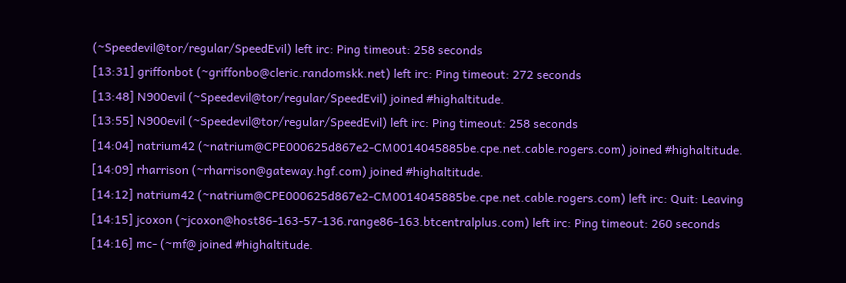(~Speedevil@tor/regular/SpeedEvil) left irc: Ping timeout: 258 seconds
[13:31] griffonbot (~griffonbo@cleric.randomskk.net) left irc: Ping timeout: 272 seconds
[13:48] N900evil (~Speedevil@tor/regular/SpeedEvil) joined #highaltitude.
[13:55] N900evil (~Speedevil@tor/regular/SpeedEvil) left irc: Ping timeout: 258 seconds
[14:04] natrium42 (~natrium@CPE000625d867e2-CM0014045885be.cpe.net.cable.rogers.com) joined #highaltitude.
[14:09] rharrison (~rharrison@gateway.hgf.com) joined #highaltitude.
[14:12] natrium42 (~natrium@CPE000625d867e2-CM0014045885be.cpe.net.cable.rogers.com) left irc: Quit: Leaving
[14:15] jcoxon (~jcoxon@host86-163-57-136.range86-163.btcentralplus.com) left irc: Ping timeout: 260 seconds
[14:16] mc- (~mf@ joined #highaltitude.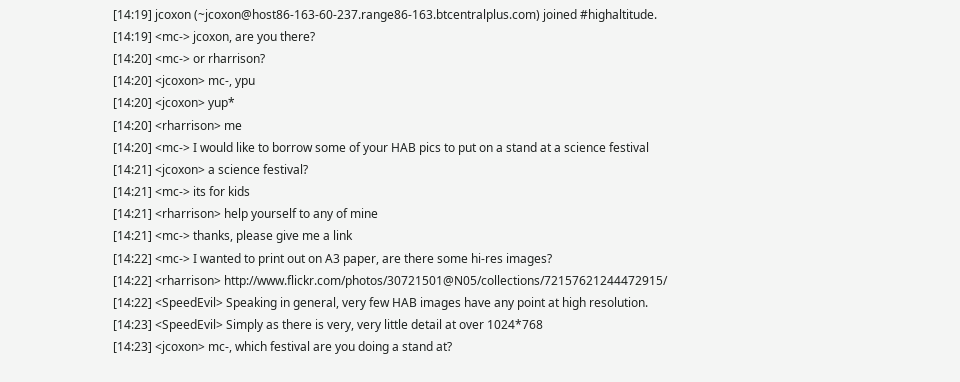[14:19] jcoxon (~jcoxon@host86-163-60-237.range86-163.btcentralplus.com) joined #highaltitude.
[14:19] <mc-> jcoxon, are you there?
[14:20] <mc-> or rharrison?
[14:20] <jcoxon> mc-, ypu
[14:20] <jcoxon> yup*
[14:20] <rharrison> me
[14:20] <mc-> I would like to borrow some of your HAB pics to put on a stand at a science festival
[14:21] <jcoxon> a science festival?
[14:21] <mc-> its for kids
[14:21] <rharrison> help yourself to any of mine
[14:21] <mc-> thanks, please give me a link
[14:22] <mc-> I wanted to print out on A3 paper, are there some hi-res images?
[14:22] <rharrison> http://www.flickr.com/photos/30721501@N05/collections/72157621244472915/
[14:22] <SpeedEvil> Speaking in general, very few HAB images have any point at high resolution.
[14:23] <SpeedEvil> Simply as there is very, very little detail at over 1024*768
[14:23] <jcoxon> mc-, which festival are you doing a stand at?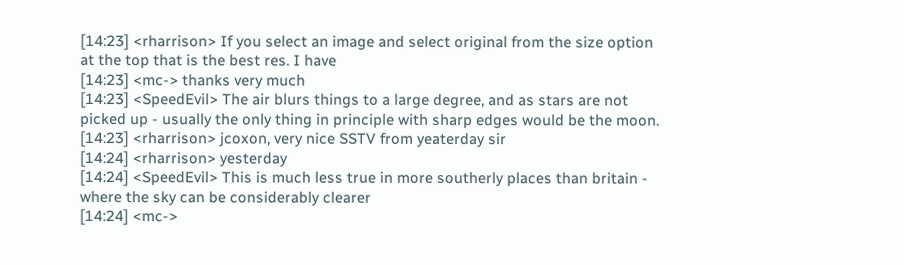[14:23] <rharrison> If you select an image and select original from the size option at the top that is the best res. I have
[14:23] <mc-> thanks very much
[14:23] <SpeedEvil> The air blurs things to a large degree, and as stars are not picked up - usually the only thing in principle with sharp edges would be the moon.
[14:23] <rharrison> jcoxon, very nice SSTV from yeaterday sir
[14:24] <rharrison> yesterday
[14:24] <SpeedEvil> This is much less true in more southerly places than britain - where the sky can be considerably clearer
[14:24] <mc->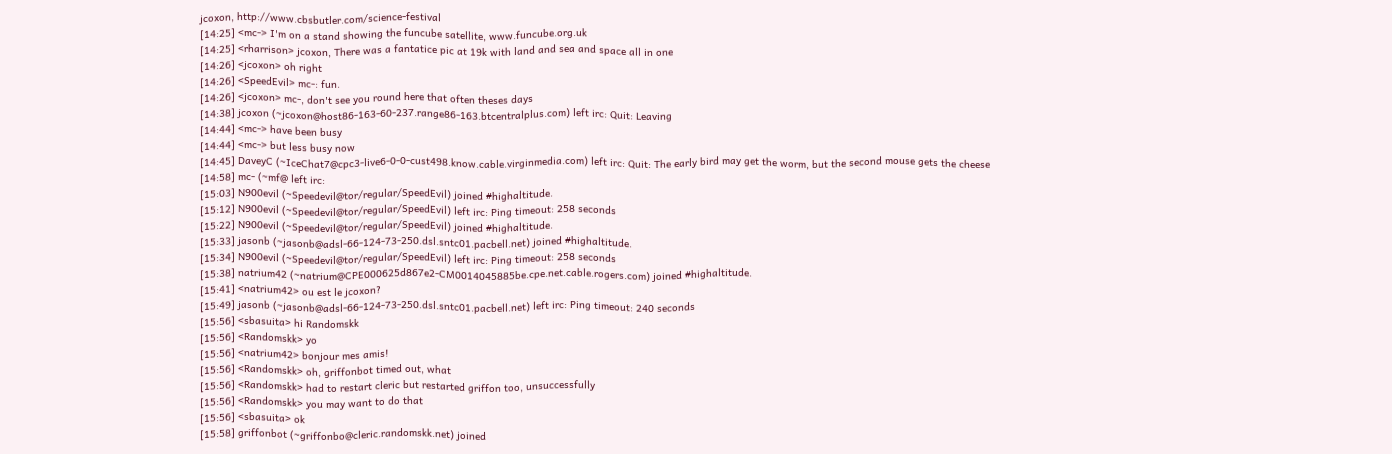jcoxon, http://www.cbsbutler.com/science-festival
[14:25] <mc-> I'm on a stand showing the funcube satellite, www.funcube.org.uk
[14:25] <rharrison> jcoxon, There was a fantatice pic at 19k with land and sea and space all in one
[14:26] <jcoxon> oh right
[14:26] <SpeedEvil> mc-: fun.
[14:26] <jcoxon> mc-, don't see you round here that often theses days
[14:38] jcoxon (~jcoxon@host86-163-60-237.range86-163.btcentralplus.com) left irc: Quit: Leaving
[14:44] <mc-> have been busy
[14:44] <mc-> but less busy now
[14:45] DaveyC (~IceChat7@cpc3-live6-0-0-cust498.know.cable.virginmedia.com) left irc: Quit: The early bird may get the worm, but the second mouse gets the cheese
[14:58] mc- (~mf@ left irc:
[15:03] N900evil (~Speedevil@tor/regular/SpeedEvil) joined #highaltitude.
[15:12] N900evil (~Speedevil@tor/regular/SpeedEvil) left irc: Ping timeout: 258 seconds
[15:22] N900evil (~Speedevil@tor/regular/SpeedEvil) joined #highaltitude.
[15:33] jasonb (~jasonb@adsl-66-124-73-250.dsl.sntc01.pacbell.net) joined #highaltitude.
[15:34] N900evil (~Speedevil@tor/regular/SpeedEvil) left irc: Ping timeout: 258 seconds
[15:38] natrium42 (~natrium@CPE000625d867e2-CM0014045885be.cpe.net.cable.rogers.com) joined #highaltitude.
[15:41] <natrium42> ou est le jcoxon?
[15:49] jasonb (~jasonb@adsl-66-124-73-250.dsl.sntc01.pacbell.net) left irc: Ping timeout: 240 seconds
[15:56] <sbasuita> hi Randomskk
[15:56] <Randomskk> yo
[15:56] <natrium42> bonjour mes amis!
[15:56] <Randomskk> oh, griffonbot timed out, what
[15:56] <Randomskk> had to restart cleric but restarted griffon too, unsuccessfully
[15:56] <Randomskk> you may want to do that
[15:56] <sbasuita> ok
[15:58] griffonbot (~griffonbo@cleric.randomskk.net) joined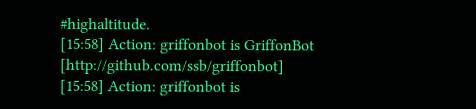#highaltitude.
[15:58] Action: griffonbot is GriffonBot [http://github.com/ssb/griffonbot]
[15:58] Action: griffonbot is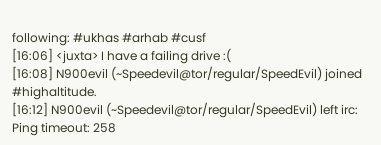following: #ukhas #arhab #cusf
[16:06] <juxta> I have a failing drive :(
[16:08] N900evil (~Speedevil@tor/regular/SpeedEvil) joined #highaltitude.
[16:12] N900evil (~Speedevil@tor/regular/SpeedEvil) left irc: Ping timeout: 258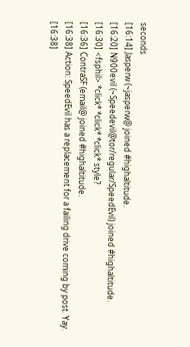seconds
[16:14] Jasperw (~jasperw@ joined #highaltitude.
[16:20] N900evil (~Speedevil@tor/regular/SpeedEvil) joined #highaltitude.
[16:30] <fsphil> *click* *click* *click* style?
[16:36] ContraSF (email@ joined #highaltitude.
[16:38] Action: SpeedEvil has a replacement for a failing drive coming by post. Yay.
[16:38]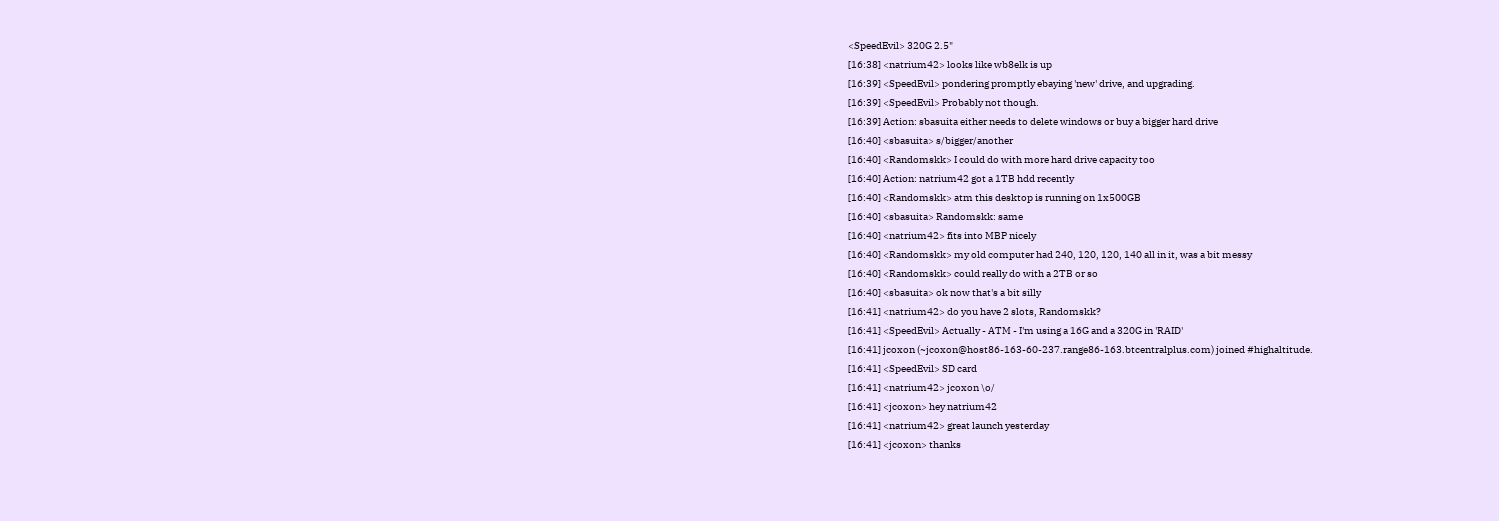<SpeedEvil> 320G 2.5"
[16:38] <natrium42> looks like wb8elk is up
[16:39] <SpeedEvil> pondering promptly ebaying 'new' drive, and upgrading.
[16:39] <SpeedEvil> Probably not though.
[16:39] Action: sbasuita either needs to delete windows or buy a bigger hard drive
[16:40] <sbasuita> s/bigger/another
[16:40] <Randomskk> I could do with more hard drive capacity too
[16:40] Action: natrium42 got a 1TB hdd recently
[16:40] <Randomskk> atm this desktop is running on 1x500GB
[16:40] <sbasuita> Randomskk: same
[16:40] <natrium42> fits into MBP nicely
[16:40] <Randomskk> my old computer had 240, 120, 120, 140 all in it, was a bit messy
[16:40] <Randomskk> could really do with a 2TB or so
[16:40] <sbasuita> ok now that's a bit silly
[16:41] <natrium42> do you have 2 slots, Randomskk?
[16:41] <SpeedEvil> Actually - ATM - I'm using a 16G and a 320G in 'RAID'
[16:41] jcoxon (~jcoxon@host86-163-60-237.range86-163.btcentralplus.com) joined #highaltitude.
[16:41] <SpeedEvil> SD card
[16:41] <natrium42> jcoxon \o/
[16:41] <jcoxon> hey natrium42
[16:41] <natrium42> great launch yesterday
[16:41] <jcoxon> thanks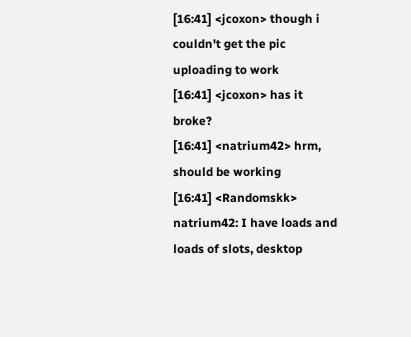[16:41] <jcoxon> though i couldn't get the pic uploading to work
[16:41] <jcoxon> has it broke?
[16:41] <natrium42> hrm, should be working
[16:41] <Randomskk> natrium42: I have loads and loads of slots, desktop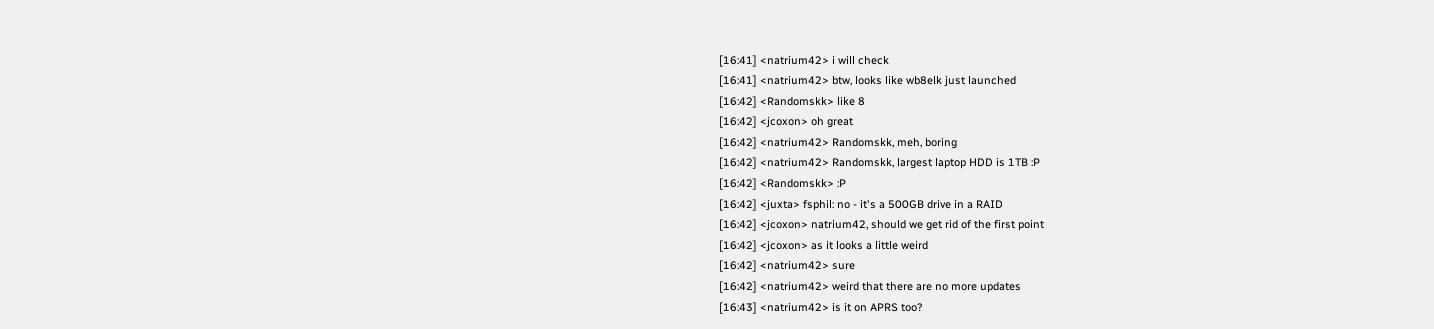[16:41] <natrium42> i will check
[16:41] <natrium42> btw, looks like wb8elk just launched
[16:42] <Randomskk> like 8
[16:42] <jcoxon> oh great
[16:42] <natrium42> Randomskk, meh, boring
[16:42] <natrium42> Randomskk, largest laptop HDD is 1TB :P
[16:42] <Randomskk> :P
[16:42] <juxta> fsphil: no - it's a 500GB drive in a RAID
[16:42] <jcoxon> natrium42, should we get rid of the first point
[16:42] <jcoxon> as it looks a little weird
[16:42] <natrium42> sure
[16:42] <natrium42> weird that there are no more updates
[16:43] <natrium42> is it on APRS too?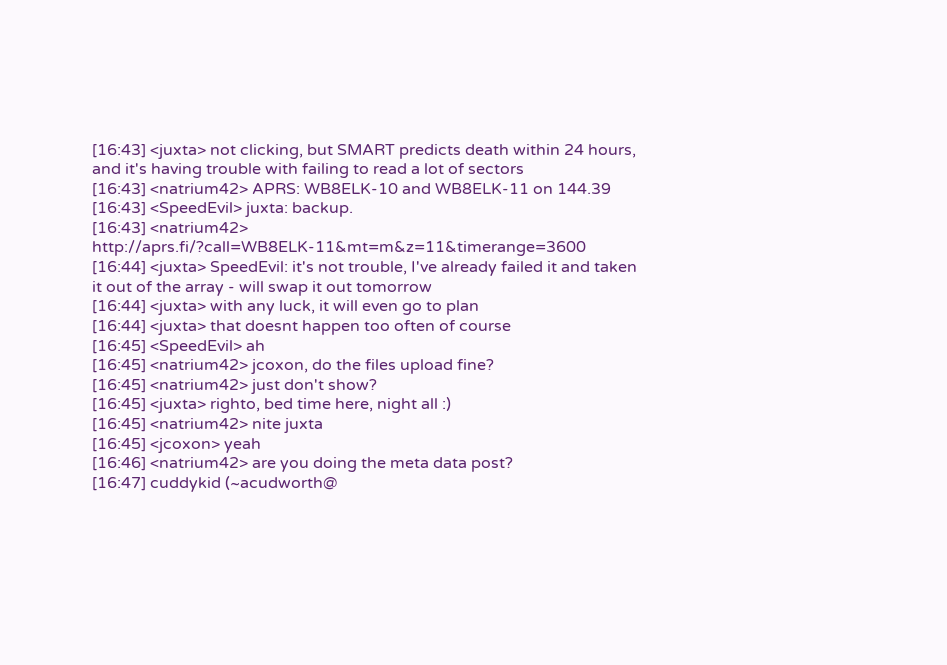[16:43] <juxta> not clicking, but SMART predicts death within 24 hours, and it's having trouble with failing to read a lot of sectors
[16:43] <natrium42> APRS: WB8ELK-10 and WB8ELK-11 on 144.39
[16:43] <SpeedEvil> juxta: backup.
[16:43] <natrium42> http://aprs.fi/?call=WB8ELK-11&mt=m&z=11&timerange=3600
[16:44] <juxta> SpeedEvil: it's not trouble, I've already failed it and taken it out of the array - will swap it out tomorrow
[16:44] <juxta> with any luck, it will even go to plan
[16:44] <juxta> that doesnt happen too often of course
[16:45] <SpeedEvil> ah
[16:45] <natrium42> jcoxon, do the files upload fine?
[16:45] <natrium42> just don't show?
[16:45] <juxta> righto, bed time here, night all :)
[16:45] <natrium42> nite juxta
[16:45] <jcoxon> yeah
[16:46] <natrium42> are you doing the meta data post?
[16:47] cuddykid (~acudworth@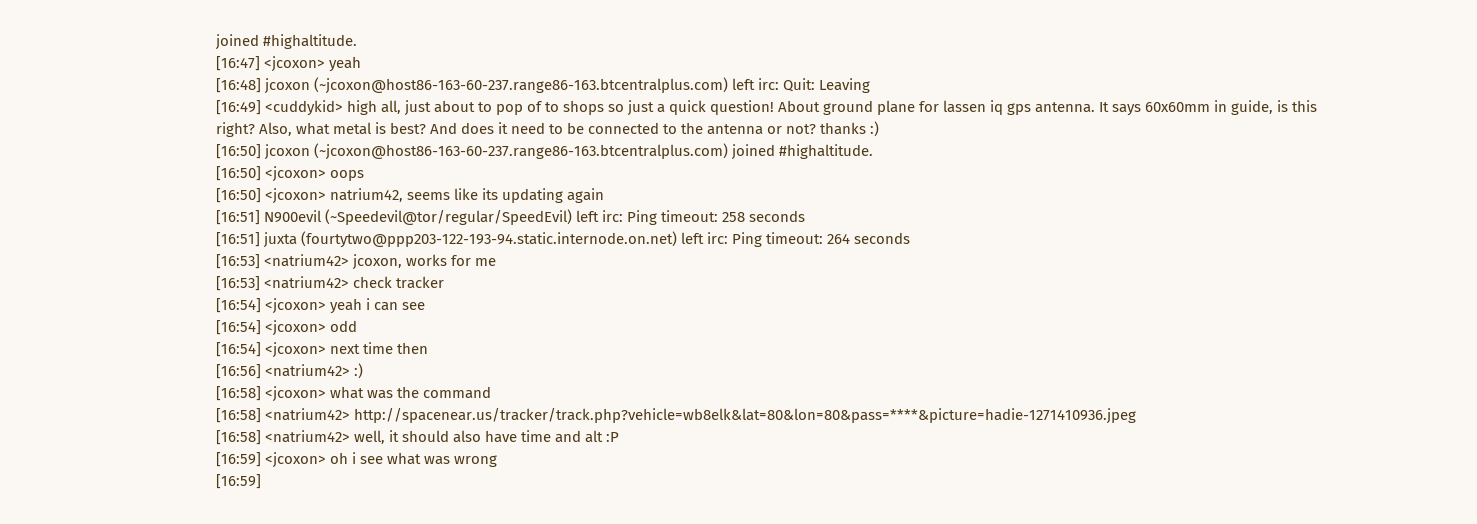joined #highaltitude.
[16:47] <jcoxon> yeah
[16:48] jcoxon (~jcoxon@host86-163-60-237.range86-163.btcentralplus.com) left irc: Quit: Leaving
[16:49] <cuddykid> high all, just about to pop of to shops so just a quick question! About ground plane for lassen iq gps antenna. It says 60x60mm in guide, is this right? Also, what metal is best? And does it need to be connected to the antenna or not? thanks :)
[16:50] jcoxon (~jcoxon@host86-163-60-237.range86-163.btcentralplus.com) joined #highaltitude.
[16:50] <jcoxon> oops
[16:50] <jcoxon> natrium42, seems like its updating again
[16:51] N900evil (~Speedevil@tor/regular/SpeedEvil) left irc: Ping timeout: 258 seconds
[16:51] juxta (fourtytwo@ppp203-122-193-94.static.internode.on.net) left irc: Ping timeout: 264 seconds
[16:53] <natrium42> jcoxon, works for me
[16:53] <natrium42> check tracker
[16:54] <jcoxon> yeah i can see
[16:54] <jcoxon> odd
[16:54] <jcoxon> next time then
[16:56] <natrium42> :)
[16:58] <jcoxon> what was the command
[16:58] <natrium42> http://spacenear.us/tracker/track.php?vehicle=wb8elk&lat=80&lon=80&pass=****&picture=hadie-1271410936.jpeg
[16:58] <natrium42> well, it should also have time and alt :P
[16:59] <jcoxon> oh i see what was wrong
[16:59]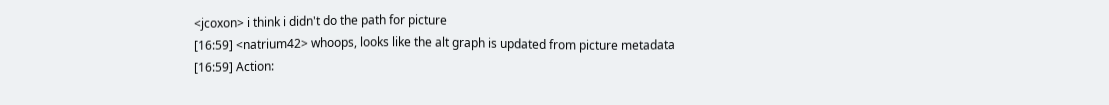<jcoxon> i think i didn't do the path for picture
[16:59] <natrium42> whoops, looks like the alt graph is updated from picture metadata
[16:59] Action: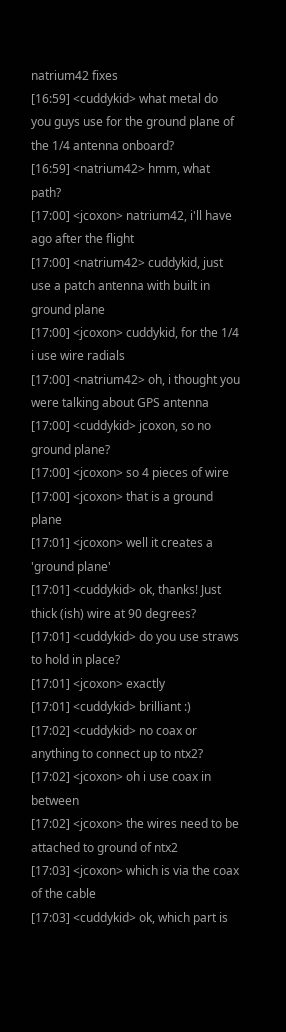natrium42 fixes
[16:59] <cuddykid> what metal do you guys use for the ground plane of the 1/4 antenna onboard?
[16:59] <natrium42> hmm, what path?
[17:00] <jcoxon> natrium42, i'll have ago after the flight
[17:00] <natrium42> cuddykid, just use a patch antenna with built in ground plane
[17:00] <jcoxon> cuddykid, for the 1/4 i use wire radials
[17:00] <natrium42> oh, i thought you were talking about GPS antenna
[17:00] <cuddykid> jcoxon, so no ground plane?
[17:00] <jcoxon> so 4 pieces of wire
[17:00] <jcoxon> that is a ground plane
[17:01] <jcoxon> well it creates a 'ground plane'
[17:01] <cuddykid> ok, thanks! Just thick (ish) wire at 90 degrees?
[17:01] <cuddykid> do you use straws to hold in place?
[17:01] <jcoxon> exactly
[17:01] <cuddykid> brilliant :)
[17:02] <cuddykid> no coax or anything to connect up to ntx2?
[17:02] <jcoxon> oh i use coax in between
[17:02] <jcoxon> the wires need to be attached to ground of ntx2
[17:03] <jcoxon> which is via the coax of the cable
[17:03] <cuddykid> ok, which part is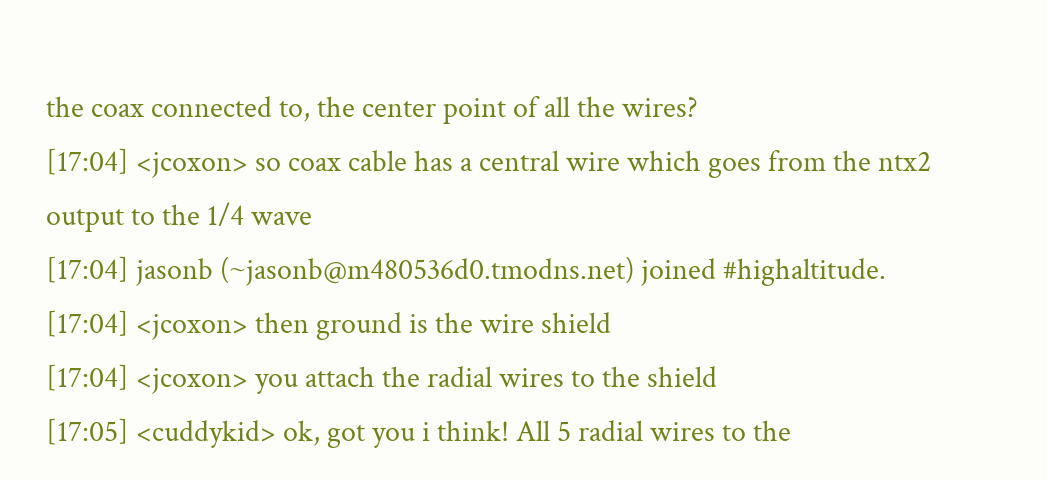the coax connected to, the center point of all the wires?
[17:04] <jcoxon> so coax cable has a central wire which goes from the ntx2 output to the 1/4 wave
[17:04] jasonb (~jasonb@m480536d0.tmodns.net) joined #highaltitude.
[17:04] <jcoxon> then ground is the wire shield
[17:04] <jcoxon> you attach the radial wires to the shield
[17:05] <cuddykid> ok, got you i think! All 5 radial wires to the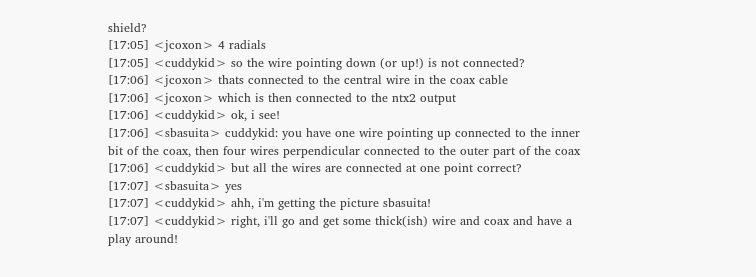shield?
[17:05] <jcoxon> 4 radials
[17:05] <cuddykid> so the wire pointing down (or up!) is not connected?
[17:06] <jcoxon> thats connected to the central wire in the coax cable
[17:06] <jcoxon> which is then connected to the ntx2 output
[17:06] <cuddykid> ok, i see!
[17:06] <sbasuita> cuddykid: you have one wire pointing up connected to the inner bit of the coax, then four wires perpendicular connected to the outer part of the coax
[17:06] <cuddykid> but all the wires are connected at one point correct?
[17:07] <sbasuita> yes
[17:07] <cuddykid> ahh, i'm getting the picture sbasuita!
[17:07] <cuddykid> right, i'll go and get some thick(ish) wire and coax and have a play around!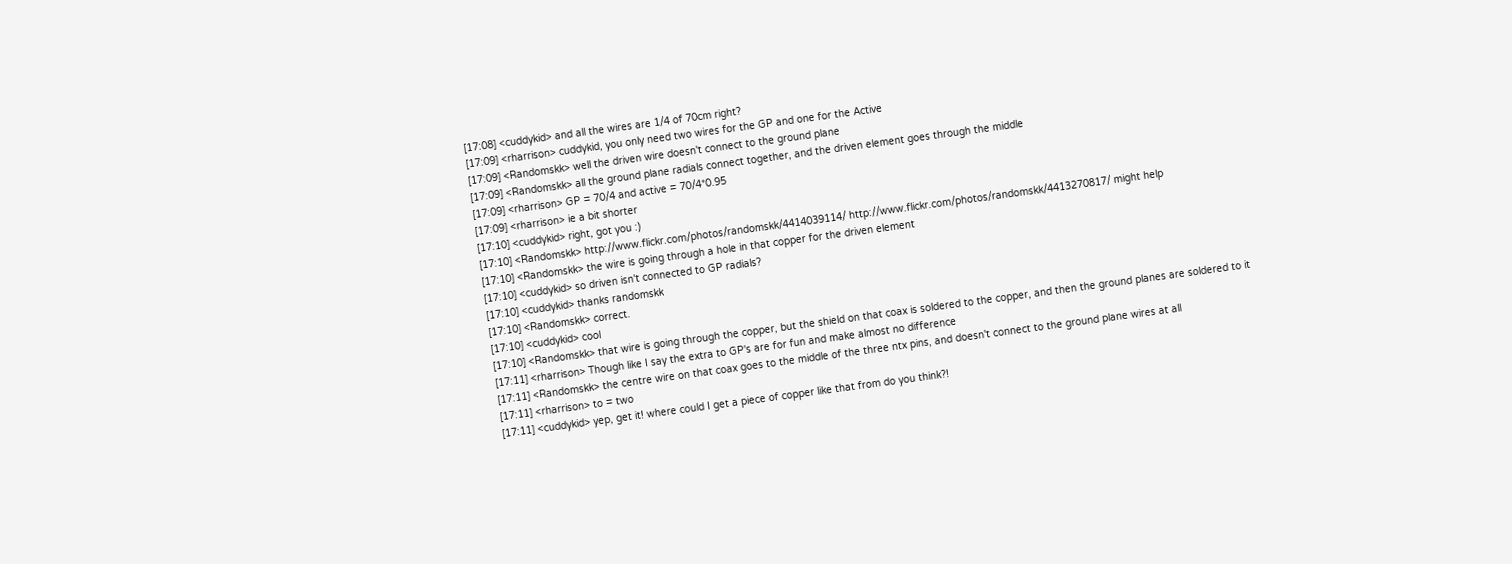[17:08] <cuddykid> and all the wires are 1/4 of 70cm right?
[17:09] <rharrison> cuddykid, you only need two wires for the GP and one for the Active
[17:09] <Randomskk> well the driven wire doesn't connect to the ground plane
[17:09] <Randomskk> all the ground plane radials connect together, and the driven element goes through the middle
[17:09] <rharrison> GP = 70/4 and active = 70/4*0.95
[17:09] <rharrison> ie a bit shorter
[17:10] <cuddykid> right, got you :)
[17:10] <Randomskk> http://www.flickr.com/photos/randomskk/4414039114/ http://www.flickr.com/photos/randomskk/4413270817/ might help
[17:10] <Randomskk> the wire is going through a hole in that copper for the driven element
[17:10] <cuddykid> so driven isn't connected to GP radials?
[17:10] <cuddykid> thanks randomskk
[17:10] <Randomskk> correct.
[17:10] <cuddykid> cool
[17:10] <Randomskk> that wire is going through the copper, but the shield on that coax is soldered to the copper, and then the ground planes are soldered to it
[17:11] <rharrison> Though like I say the extra to GP's are for fun and make almost no difference
[17:11] <Randomskk> the centre wire on that coax goes to the middle of the three ntx pins, and doesn't connect to the ground plane wires at all
[17:11] <rharrison> to = two
[17:11] <cuddykid> yep, get it! where could I get a piece of copper like that from do you think?!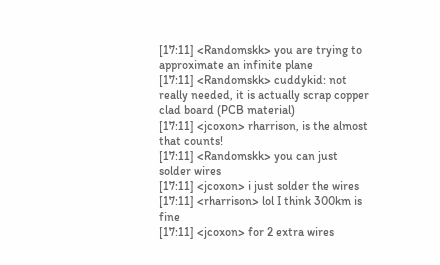[17:11] <Randomskk> you are trying to approximate an infinite plane
[17:11] <Randomskk> cuddykid: not really needed, it is actually scrap copper clad board (PCB material)
[17:11] <jcoxon> rharrison, is the almost that counts!
[17:11] <Randomskk> you can just solder wires
[17:11] <jcoxon> i just solder the wires
[17:11] <rharrison> lol I think 300km is fine
[17:11] <jcoxon> for 2 extra wires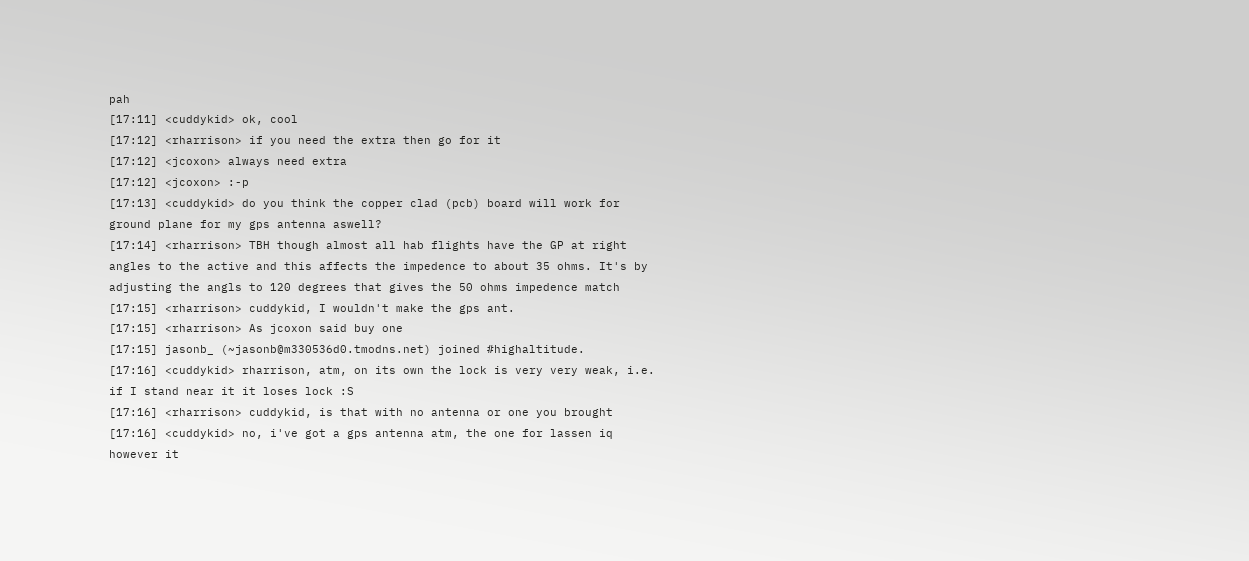pah
[17:11] <cuddykid> ok, cool
[17:12] <rharrison> if you need the extra then go for it
[17:12] <jcoxon> always need extra
[17:12] <jcoxon> :-p
[17:13] <cuddykid> do you think the copper clad (pcb) board will work for ground plane for my gps antenna aswell?
[17:14] <rharrison> TBH though almost all hab flights have the GP at right angles to the active and this affects the impedence to about 35 ohms. It's by adjusting the angls to 120 degrees that gives the 50 ohms impedence match
[17:15] <rharrison> cuddykid, I wouldn't make the gps ant.
[17:15] <rharrison> As jcoxon said buy one
[17:15] jasonb_ (~jasonb@m330536d0.tmodns.net) joined #highaltitude.
[17:16] <cuddykid> rharrison, atm, on its own the lock is very very weak, i.e. if I stand near it it loses lock :S
[17:16] <rharrison> cuddykid, is that with no antenna or one you brought
[17:16] <cuddykid> no, i've got a gps antenna atm, the one for lassen iq however it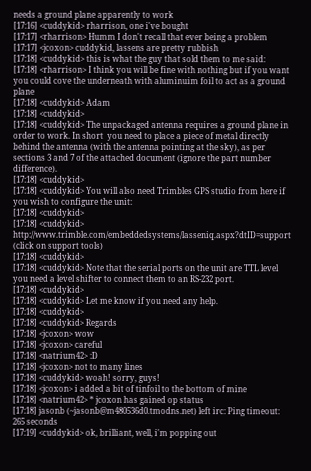needs a ground plane apparently to work
[17:16] <cuddykid> rharrison, one i've bought
[17:17] <rharrison> Humm I don't recall that ever being a problem
[17:17] <jcoxon> cuddykid, lassens are pretty rubbish
[17:18] <cuddykid> this is what the guy that sold them to me said:
[17:18] <rharrison> I think you will be fine with nothing but if you want you could cove the underneath with aluminuim foil to act as a ground plane
[17:18] <cuddykid> Adam
[17:18] <cuddykid>
[17:18] <cuddykid> The unpackaged antenna requires a ground plane in order to work. In short  you need to place a piece of metal directly behind the antenna (with the antenna pointing at the sky), as per sections 3 and 7 of the attached document (ignore the part number difference).
[17:18] <cuddykid>
[17:18] <cuddykid> You will also need Trimbles GPS studio from here if you wish to configure the unit:
[17:18] <cuddykid>
[17:18] <cuddykid> http://www.trimble.com/embeddedsystems/lasseniq.aspx?dtID=support (click on support tools)
[17:18] <cuddykid>
[17:18] <cuddykid> Note that the serial ports on the unit are TTL level  you need a level shifter to connect them to an RS-232 port.
[17:18] <cuddykid>
[17:18] <cuddykid> Let me know if you need any help.
[17:18] <cuddykid>
[17:18] <cuddykid> Regards
[17:18] <jcoxon> wow
[17:18] <jcoxon> careful
[17:18] <natrium42> :D
[17:18] <jcoxon> not to many lines
[17:18] <cuddykid> woah! sorry, guys!
[17:18] <jcoxon> i added a bit of tinfoil to the bottom of mine
[17:18] <natrium42> * jcoxon has gained op status
[17:18] jasonb (~jasonb@m480536d0.tmodns.net) left irc: Ping timeout: 265 seconds
[17:19] <cuddykid> ok, brilliant, well, i'm popping out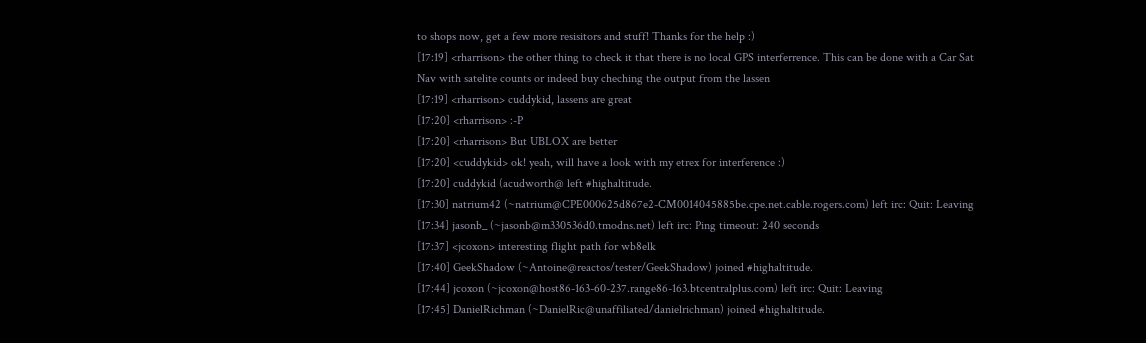to shops now, get a few more resisitors and stuff! Thanks for the help :)
[17:19] <rharrison> the other thing to check it that there is no local GPS interferrence. This can be done with a Car Sat Nav with satelite counts or indeed buy cheching the output from the lassen
[17:19] <rharrison> cuddykid, lassens are great
[17:20] <rharrison> :-P
[17:20] <rharrison> But UBLOX are better
[17:20] <cuddykid> ok! yeah, will have a look with my etrex for interference :)
[17:20] cuddykid (acudworth@ left #highaltitude.
[17:30] natrium42 (~natrium@CPE000625d867e2-CM0014045885be.cpe.net.cable.rogers.com) left irc: Quit: Leaving
[17:34] jasonb_ (~jasonb@m330536d0.tmodns.net) left irc: Ping timeout: 240 seconds
[17:37] <jcoxon> interesting flight path for wb8elk
[17:40] GeekShadow (~Antoine@reactos/tester/GeekShadow) joined #highaltitude.
[17:44] jcoxon (~jcoxon@host86-163-60-237.range86-163.btcentralplus.com) left irc: Quit: Leaving
[17:45] DanielRichman (~DanielRic@unaffiliated/danielrichman) joined #highaltitude.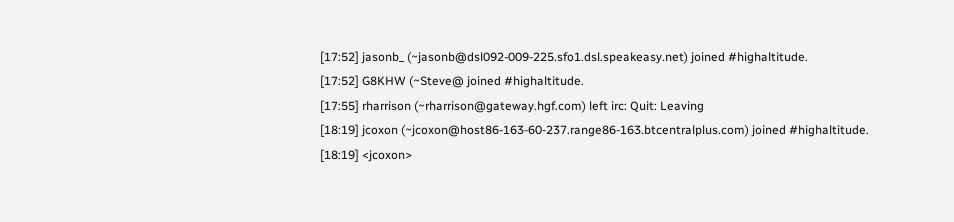[17:52] jasonb_ (~jasonb@dsl092-009-225.sfo1.dsl.speakeasy.net) joined #highaltitude.
[17:52] G8KHW (~Steve@ joined #highaltitude.
[17:55] rharrison (~rharrison@gateway.hgf.com) left irc: Quit: Leaving
[18:19] jcoxon (~jcoxon@host86-163-60-237.range86-163.btcentralplus.com) joined #highaltitude.
[18:19] <jcoxon>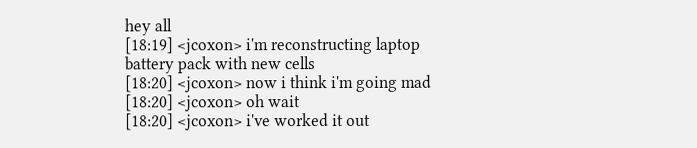hey all
[18:19] <jcoxon> i'm reconstructing laptop battery pack with new cells
[18:20] <jcoxon> now i think i'm going mad
[18:20] <jcoxon> oh wait
[18:20] <jcoxon> i've worked it out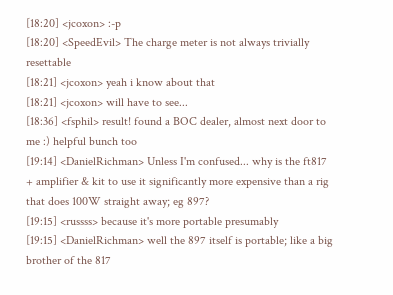[18:20] <jcoxon> :-p
[18:20] <SpeedEvil> The charge meter is not always trivially resettable
[18:21] <jcoxon> yeah i know about that
[18:21] <jcoxon> will have to see...
[18:36] <fsphil> result! found a BOC dealer, almost next door to me :) helpful bunch too
[19:14] <DanielRichman> Unless I'm confused... why is the ft817 + amplifier & kit to use it significantly more expensive than a rig that does 100W straight away; eg 897?
[19:15] <russss> because it's more portable presumably
[19:15] <DanielRichman> well the 897 itself is portable; like a big brother of the 817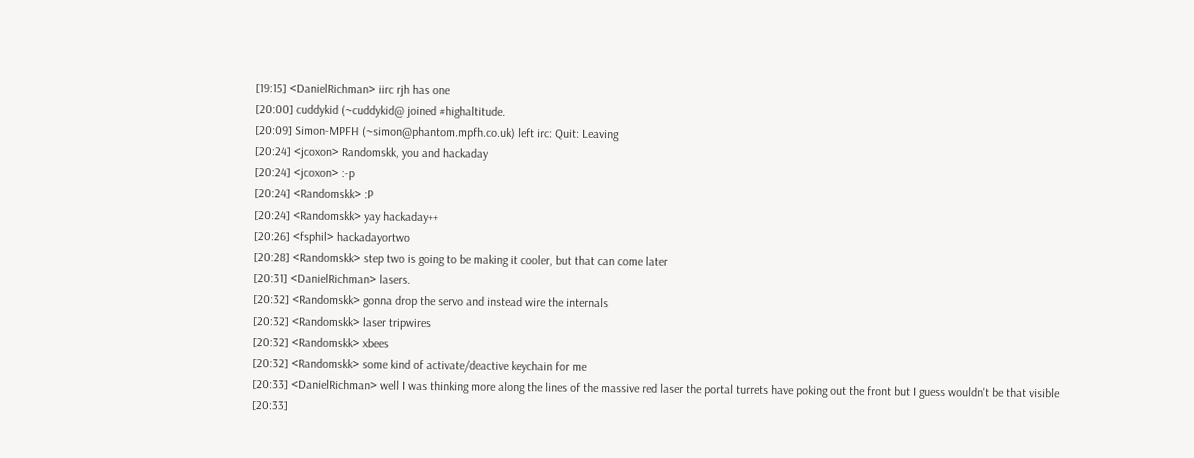[19:15] <DanielRichman> iirc rjh has one
[20:00] cuddykid (~cuddykid@ joined #highaltitude.
[20:09] Simon-MPFH (~simon@phantom.mpfh.co.uk) left irc: Quit: Leaving
[20:24] <jcoxon> Randomskk, you and hackaday
[20:24] <jcoxon> :-p
[20:24] <Randomskk> :P
[20:24] <Randomskk> yay hackaday++
[20:26] <fsphil> hackadayortwo
[20:28] <Randomskk> step two is going to be making it cooler, but that can come later
[20:31] <DanielRichman> lasers.
[20:32] <Randomskk> gonna drop the servo and instead wire the internals
[20:32] <Randomskk> laser tripwires
[20:32] <Randomskk> xbees
[20:32] <Randomskk> some kind of activate/deactive keychain for me
[20:33] <DanielRichman> well I was thinking more along the lines of the massive red laser the portal turrets have poking out the front but I guess wouldn't be that visible
[20:33]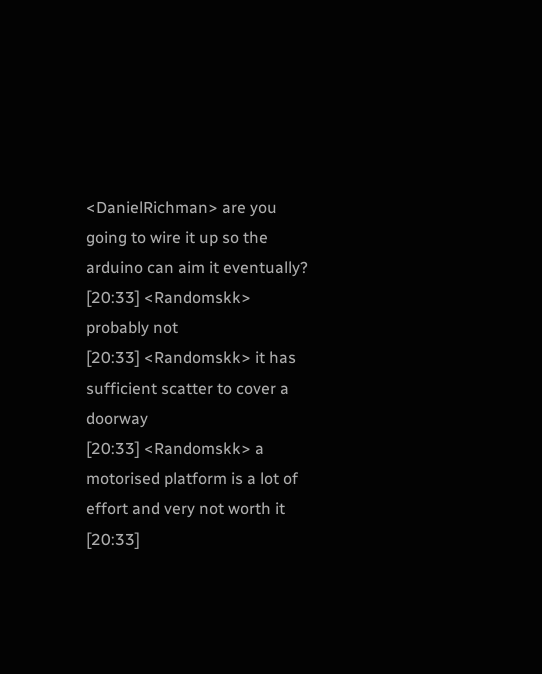<DanielRichman> are you going to wire it up so the arduino can aim it eventually?
[20:33] <Randomskk> probably not
[20:33] <Randomskk> it has sufficient scatter to cover a doorway
[20:33] <Randomskk> a motorised platform is a lot of effort and very not worth it
[20:33]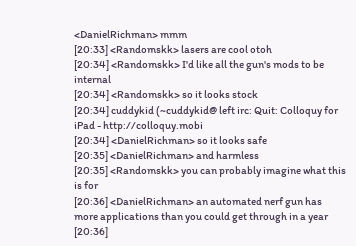<DanielRichman> mmm
[20:33] <Randomskk> lasers are cool otoh
[20:34] <Randomskk> I'd like all the gun's mods to be internal
[20:34] <Randomskk> so it looks stock
[20:34] cuddykid (~cuddykid@ left irc: Quit: Colloquy for iPad - http://colloquy.mobi
[20:34] <DanielRichman> so it looks safe
[20:35] <DanielRichman> and harmless
[20:35] <Randomskk> you can probably imagine what this is for
[20:36] <DanielRichman> an automated nerf gun has more applications than you could get through in a year
[20:36]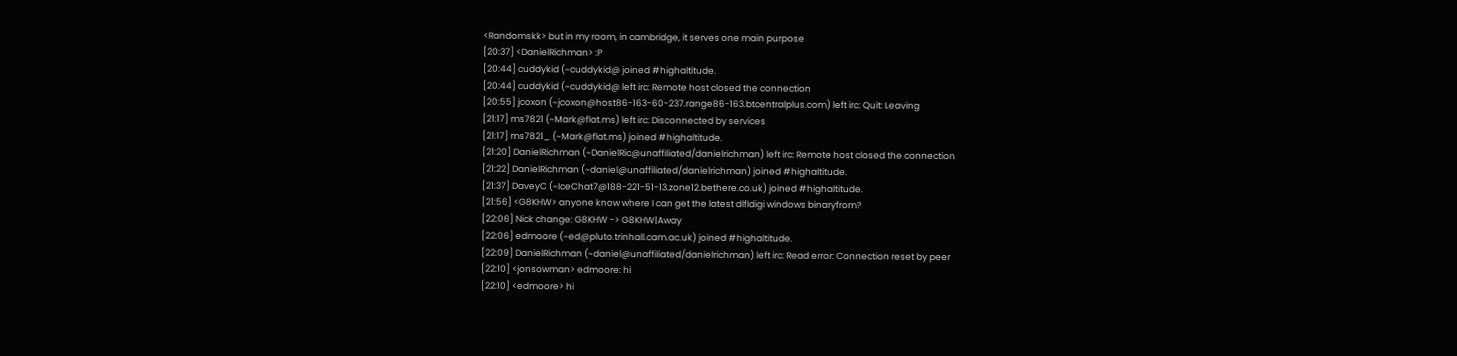<Randomskk> but in my room, in cambridge, it serves one main purpose
[20:37] <DanielRichman> :P
[20:44] cuddykid (~cuddykid@ joined #highaltitude.
[20:44] cuddykid (~cuddykid@ left irc: Remote host closed the connection
[20:55] jcoxon (~jcoxon@host86-163-60-237.range86-163.btcentralplus.com) left irc: Quit: Leaving
[21:17] ms7821 (~Mark@flat.ms) left irc: Disconnected by services
[21:17] ms7821_ (~Mark@flat.ms) joined #highaltitude.
[21:20] DanielRichman (~DanielRic@unaffiliated/danielrichman) left irc: Remote host closed the connection
[21:22] DanielRichman (~daniel@unaffiliated/danielrichman) joined #highaltitude.
[21:37] DaveyC (~IceChat7@188-221-51-13.zone12.bethere.co.uk) joined #highaltitude.
[21:56] <G8KHW> anyone know where I can get the latest dlfldigi windows binaryfrom?
[22:06] Nick change: G8KHW -> G8KHW|Away
[22:06] edmoore (~ed@pluto.trinhall.cam.ac.uk) joined #highaltitude.
[22:09] DanielRichman (~daniel@unaffiliated/danielrichman) left irc: Read error: Connection reset by peer
[22:10] <jonsowman> edmoore: hi
[22:10] <edmoore> hi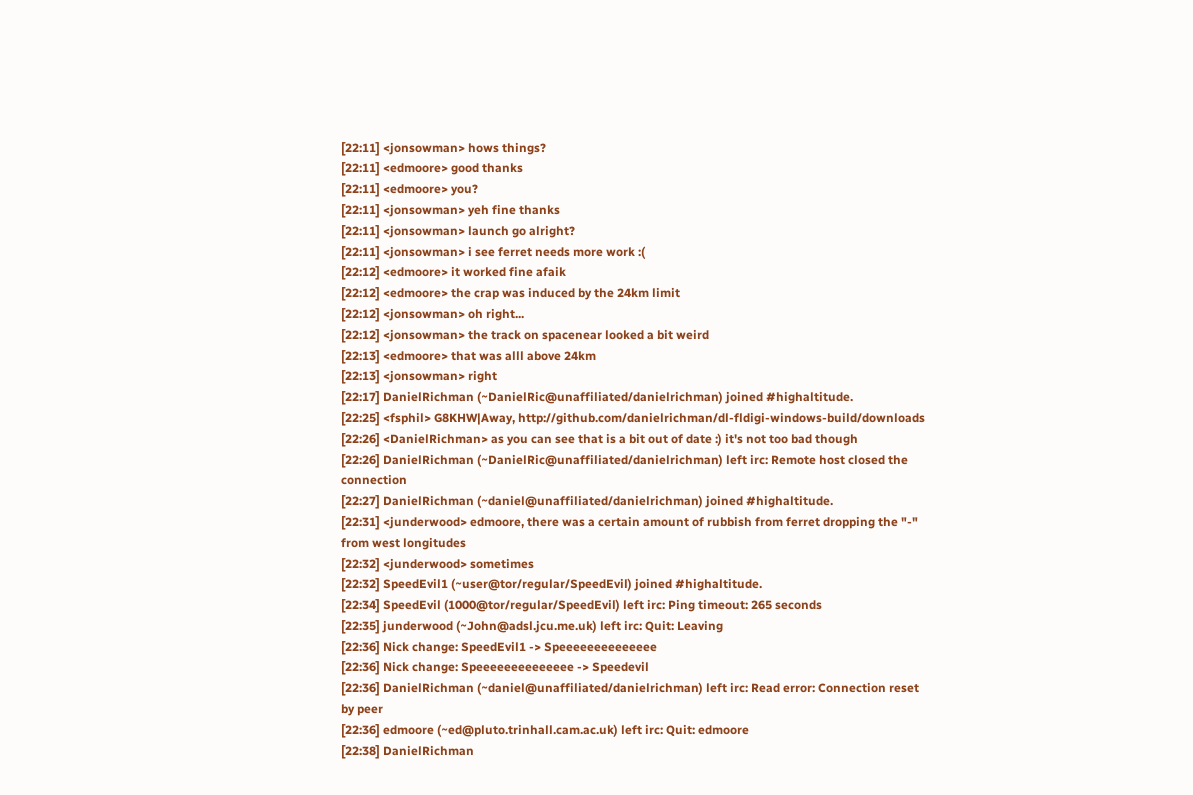[22:11] <jonsowman> hows things?
[22:11] <edmoore> good thanks
[22:11] <edmoore> you?
[22:11] <jonsowman> yeh fine thanks
[22:11] <jonsowman> launch go alright?
[22:11] <jonsowman> i see ferret needs more work :(
[22:12] <edmoore> it worked fine afaik
[22:12] <edmoore> the crap was induced by the 24km limit
[22:12] <jonsowman> oh right...
[22:12] <jonsowman> the track on spacenear looked a bit weird
[22:13] <edmoore> that was alll above 24km
[22:13] <jonsowman> right
[22:17] DanielRichman (~DanielRic@unaffiliated/danielrichman) joined #highaltitude.
[22:25] <fsphil> G8KHW|Away, http://github.com/danielrichman/dl-fldigi-windows-build/downloads
[22:26] <DanielRichman> as you can see that is a bit out of date :) it's not too bad though
[22:26] DanielRichman (~DanielRic@unaffiliated/danielrichman) left irc: Remote host closed the connection
[22:27] DanielRichman (~daniel@unaffiliated/danielrichman) joined #highaltitude.
[22:31] <junderwood> edmoore, there was a certain amount of rubbish from ferret dropping the "-" from west longitudes
[22:32] <junderwood> sometimes
[22:32] SpeedEvil1 (~user@tor/regular/SpeedEvil) joined #highaltitude.
[22:34] SpeedEvil (1000@tor/regular/SpeedEvil) left irc: Ping timeout: 265 seconds
[22:35] junderwood (~John@adsl.jcu.me.uk) left irc: Quit: Leaving
[22:36] Nick change: SpeedEvil1 -> Speeeeeeeeeeeeee
[22:36] Nick change: Speeeeeeeeeeeeee -> Speedevil
[22:36] DanielRichman (~daniel@unaffiliated/danielrichman) left irc: Read error: Connection reset by peer
[22:36] edmoore (~ed@pluto.trinhall.cam.ac.uk) left irc: Quit: edmoore
[22:38] DanielRichman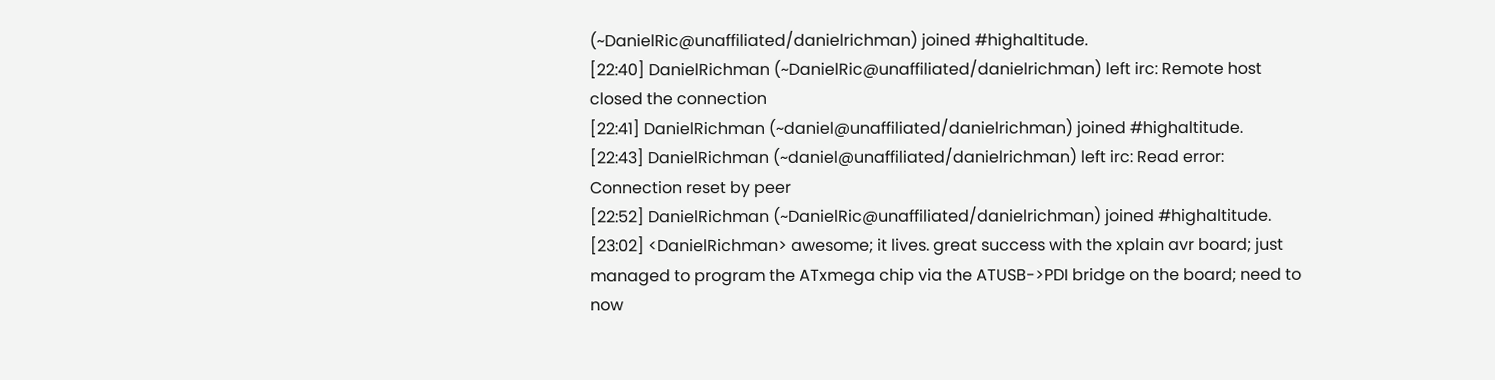(~DanielRic@unaffiliated/danielrichman) joined #highaltitude.
[22:40] DanielRichman (~DanielRic@unaffiliated/danielrichman) left irc: Remote host closed the connection
[22:41] DanielRichman (~daniel@unaffiliated/danielrichman) joined #highaltitude.
[22:43] DanielRichman (~daniel@unaffiliated/danielrichman) left irc: Read error: Connection reset by peer
[22:52] DanielRichman (~DanielRic@unaffiliated/danielrichman) joined #highaltitude.
[23:02] <DanielRichman> awesome; it lives. great success with the xplain avr board; just managed to program the ATxmega chip via the ATUSB->PDI bridge on the board; need to now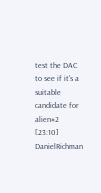test the DAC to see if it's a suitable candidate for alien#2
[23:10] DanielRichman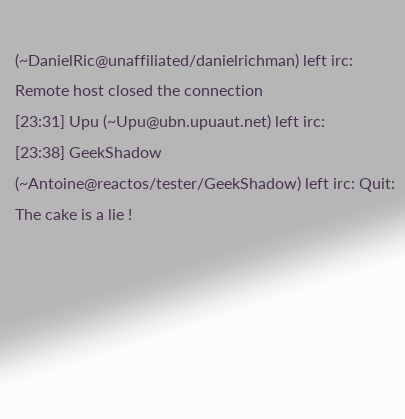(~DanielRic@unaffiliated/danielrichman) left irc: Remote host closed the connection
[23:31] Upu (~Upu@ubn.upuaut.net) left irc:
[23:38] GeekShadow (~Antoine@reactos/tester/GeekShadow) left irc: Quit: The cake is a lie !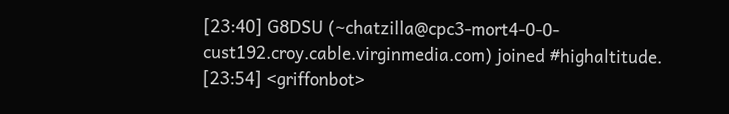[23:40] G8DSU (~chatzilla@cpc3-mort4-0-0-cust192.croy.cable.virginmedia.com) joined #highaltitude.
[23:54] <griffonbot>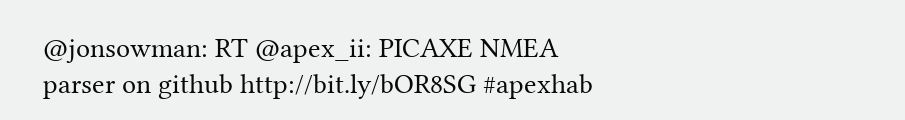@jonsowman: RT @apex_ii: PICAXE NMEA parser on github http://bit.ly/bOR8SG #apexhab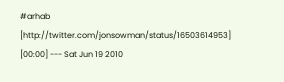#arhab [http://twitter.com/jonsowman/status/16503614953]
[00:00] --- Sat Jun 19 2010